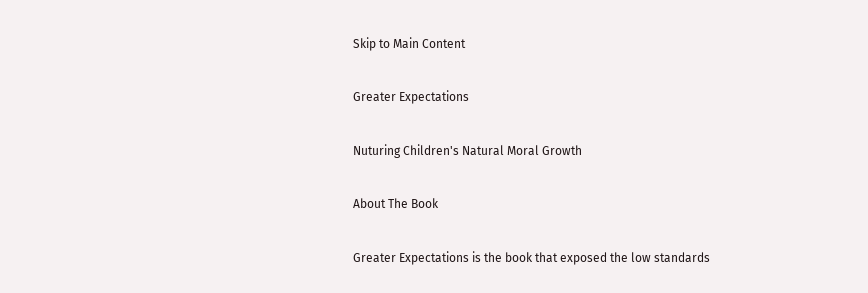Skip to Main Content

Greater Expectations

Nuturing Children's Natural Moral Growth

About The Book

Greater Expectations is the book that exposed the low standards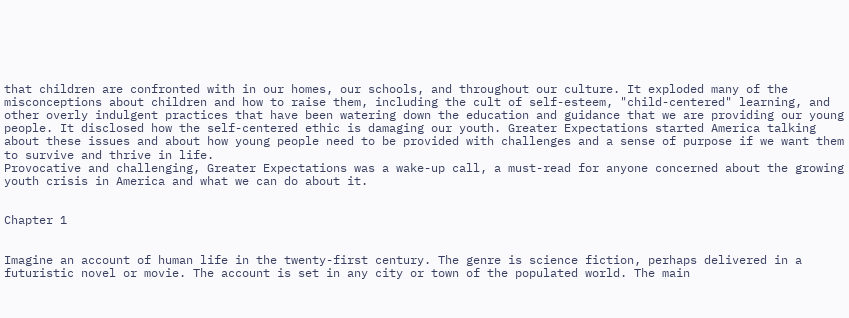that children are confronted with in our homes, our schools, and throughout our culture. It exploded many of the misconceptions about children and how to raise them, including the cult of self-esteem, "child-centered" learning, and other overly indulgent practices that have been watering down the education and guidance that we are providing our young people. It disclosed how the self-centered ethic is damaging our youth. Greater Expectations started America talking about these issues and about how young people need to be provided with challenges and a sense of purpose if we want them to survive and thrive in life.
Provocative and challenging, Greater Expectations was a wake-up call, a must-read for anyone concerned about the growing youth crisis in America and what we can do about it.


Chapter 1


Imagine an account of human life in the twenty-first century. The genre is science fiction, perhaps delivered in a futuristic novel or movie. The account is set in any city or town of the populated world. The main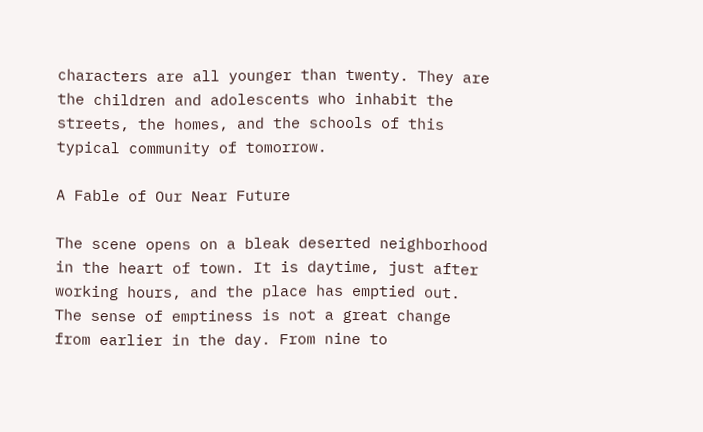characters are all younger than twenty. They are the children and adolescents who inhabit the streets, the homes, and the schools of this typical community of tomorrow.

A Fable of Our Near Future

The scene opens on a bleak deserted neighborhood in the heart of town. It is daytime, just after working hours, and the place has emptied out. The sense of emptiness is not a great change from earlier in the day. From nine to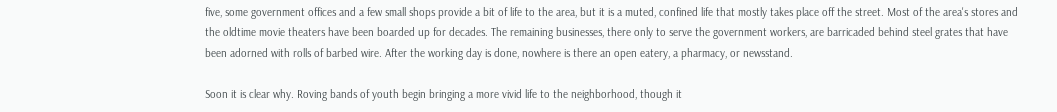five, some government offices and a few small shops provide a bit of life to the area, but it is a muted, confined life that mostly takes place off the street. Most of the area's stores and the oldtime movie theaters have been boarded up for decades. The remaining businesses, there only to serve the government workers, are barricaded behind steel grates that have been adorned with rolls of barbed wire. After the working day is done, nowhere is there an open eatery, a pharmacy, or newsstand.

Soon it is clear why. Roving bands of youth begin bringing a more vivid life to the neighborhood, though it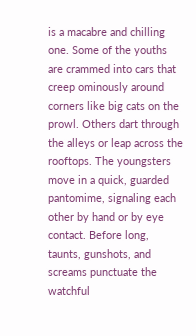is a macabre and chilling one. Some of the youths are crammed into cars that creep ominously around corners like big cats on the prowl. Others dart through the alleys or leap across the rooftops. The youngsters move in a quick, guarded pantomime, signaling each other by hand or by eye contact. Before long, taunts, gunshots, and screams punctuate the watchful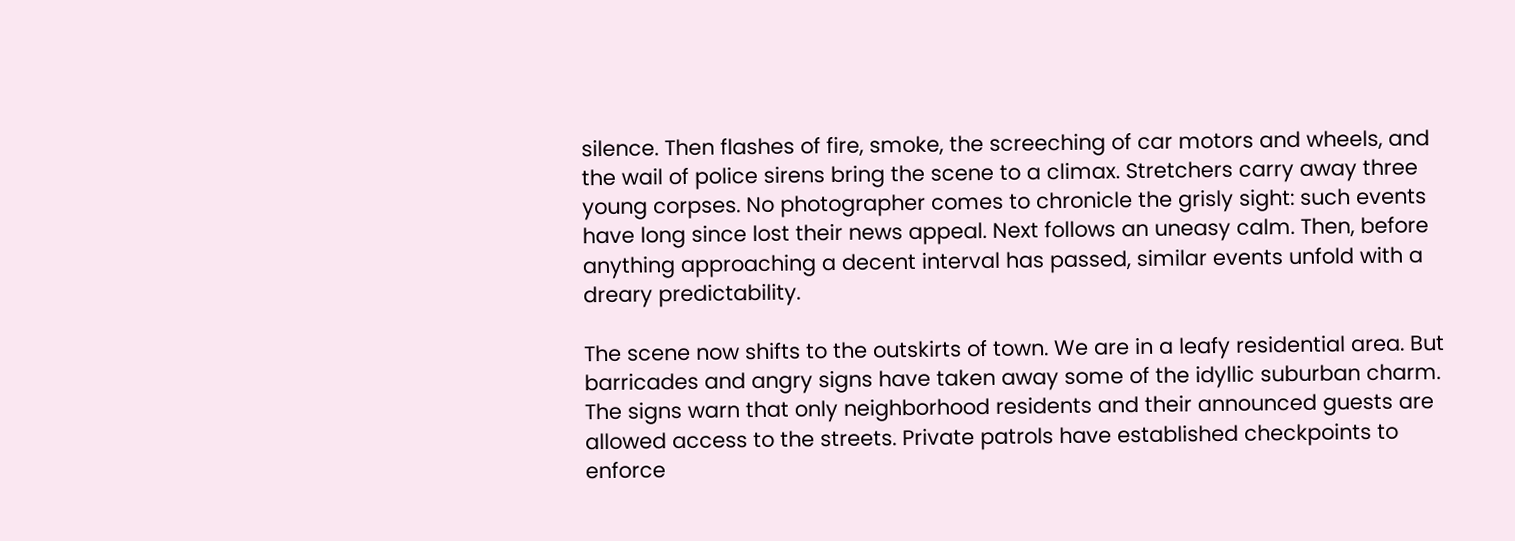silence. Then flashes of fire, smoke, the screeching of car motors and wheels, and the wail of police sirens bring the scene to a climax. Stretchers carry away three young corpses. No photographer comes to chronicle the grisly sight: such events have long since lost their news appeal. Next follows an uneasy calm. Then, before anything approaching a decent interval has passed, similar events unfold with a dreary predictability.

The scene now shifts to the outskirts of town. We are in a leafy residential area. But barricades and angry signs have taken away some of the idyllic suburban charm. The signs warn that only neighborhood residents and their announced guests are allowed access to the streets. Private patrols have established checkpoints to enforce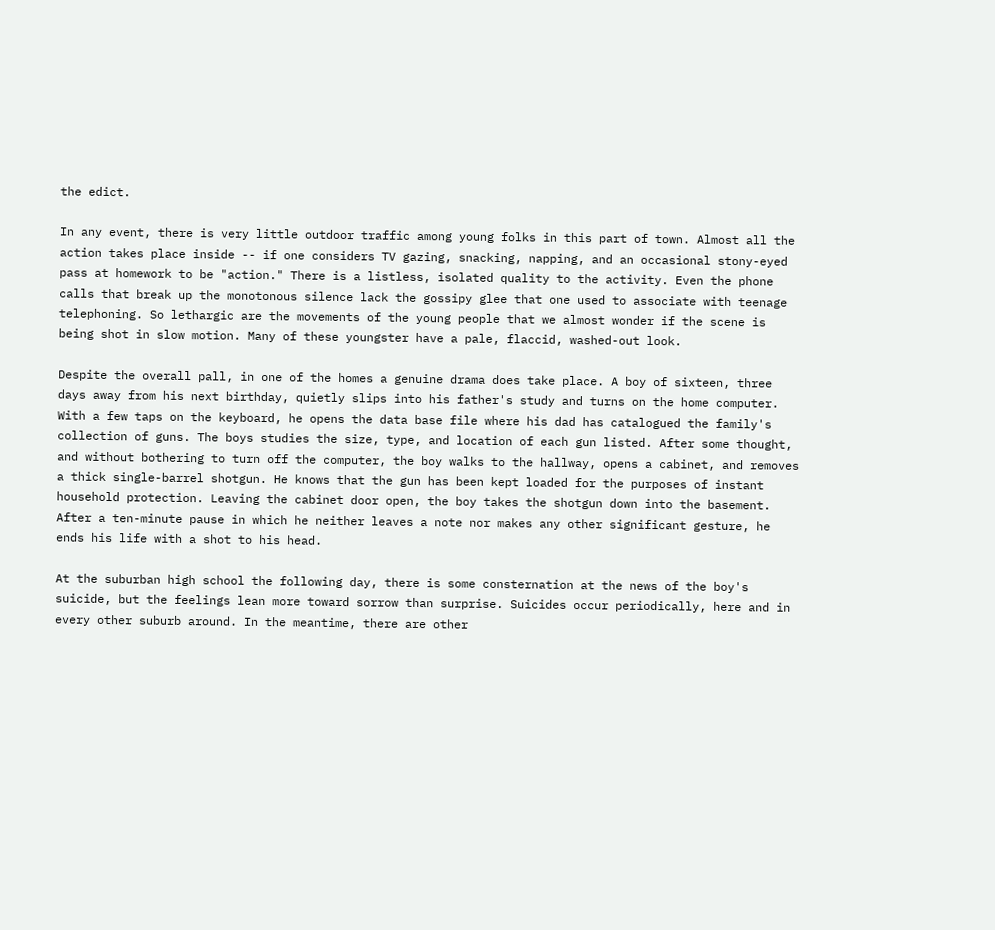the edict.

In any event, there is very little outdoor traffic among young folks in this part of town. Almost all the action takes place inside -- if one considers TV gazing, snacking, napping, and an occasional stony-eyed pass at homework to be "action." There is a listless, isolated quality to the activity. Even the phone calls that break up the monotonous silence lack the gossipy glee that one used to associate with teenage telephoning. So lethargic are the movements of the young people that we almost wonder if the scene is being shot in slow motion. Many of these youngster have a pale, flaccid, washed-out look.

Despite the overall pall, in one of the homes a genuine drama does take place. A boy of sixteen, three days away from his next birthday, quietly slips into his father's study and turns on the home computer. With a few taps on the keyboard, he opens the data base file where his dad has catalogued the family's collection of guns. The boys studies the size, type, and location of each gun listed. After some thought, and without bothering to turn off the computer, the boy walks to the hallway, opens a cabinet, and removes a thick single-barrel shotgun. He knows that the gun has been kept loaded for the purposes of instant household protection. Leaving the cabinet door open, the boy takes the shotgun down into the basement. After a ten-minute pause in which he neither leaves a note nor makes any other significant gesture, he ends his life with a shot to his head.

At the suburban high school the following day, there is some consternation at the news of the boy's suicide, but the feelings lean more toward sorrow than surprise. Suicides occur periodically, here and in every other suburb around. In the meantime, there are other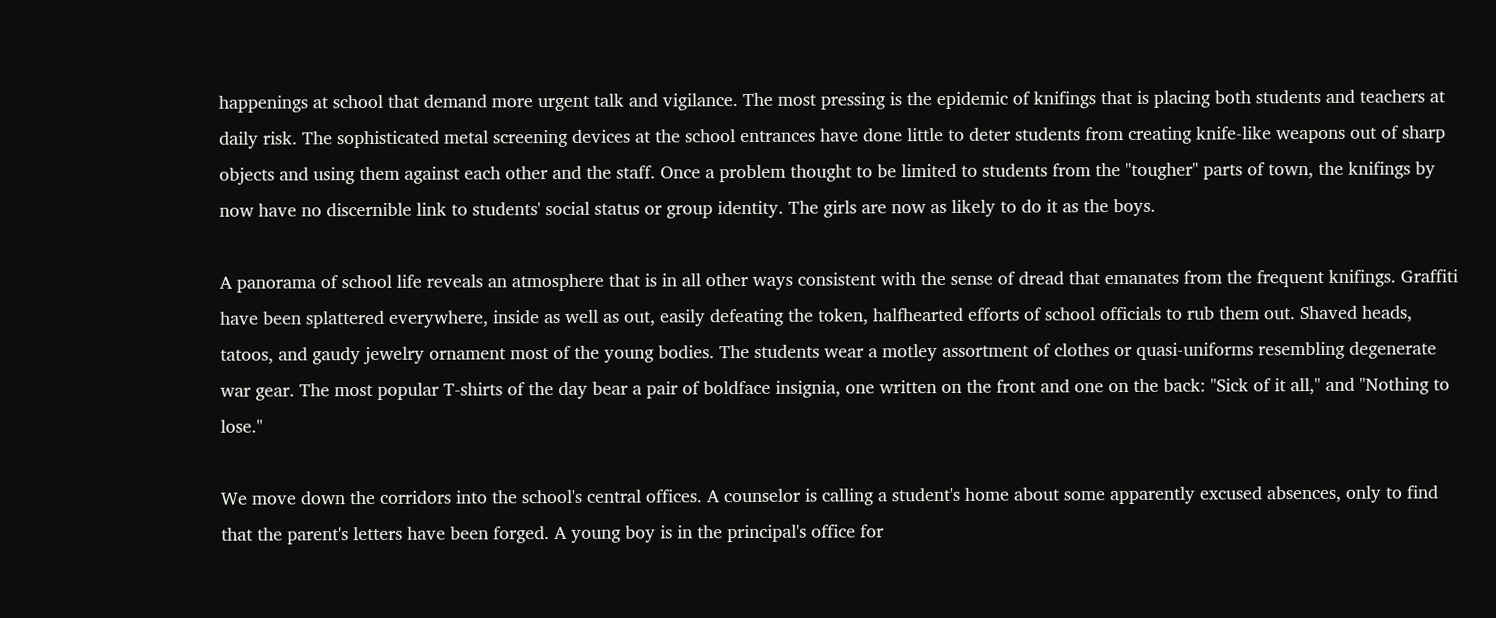happenings at school that demand more urgent talk and vigilance. The most pressing is the epidemic of knifings that is placing both students and teachers at daily risk. The sophisticated metal screening devices at the school entrances have done little to deter students from creating knife-like weapons out of sharp objects and using them against each other and the staff. Once a problem thought to be limited to students from the "tougher" parts of town, the knifings by now have no discernible link to students' social status or group identity. The girls are now as likely to do it as the boys.

A panorama of school life reveals an atmosphere that is in all other ways consistent with the sense of dread that emanates from the frequent knifings. Graffiti have been splattered everywhere, inside as well as out, easily defeating the token, halfhearted efforts of school officials to rub them out. Shaved heads, tatoos, and gaudy jewelry ornament most of the young bodies. The students wear a motley assortment of clothes or quasi-uniforms resembling degenerate war gear. The most popular T-shirts of the day bear a pair of boldface insignia, one written on the front and one on the back: "Sick of it all," and "Nothing to lose."

We move down the corridors into the school's central offices. A counselor is calling a student's home about some apparently excused absences, only to find that the parent's letters have been forged. A young boy is in the principal's office for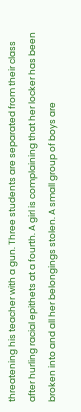threatening his teacher with a gun. Three students are separated from their class after hurling racial epithets at a fourth. A girl is complaining that her locker has been broken into and all her belongings stolen. A small group of boys are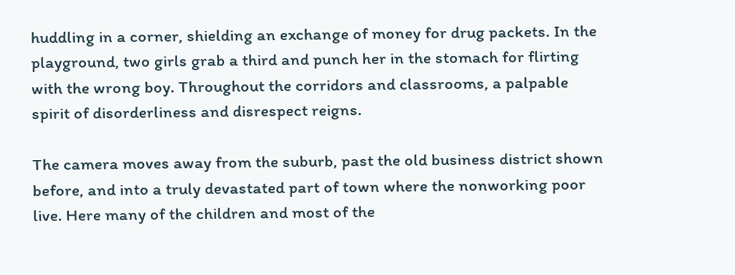huddling in a corner, shielding an exchange of money for drug packets. In the playground, two girls grab a third and punch her in the stomach for flirting with the wrong boy. Throughout the corridors and classrooms, a palpable spirit of disorderliness and disrespect reigns.

The camera moves away from the suburb, past the old business district shown before, and into a truly devastated part of town where the nonworking poor live. Here many of the children and most of the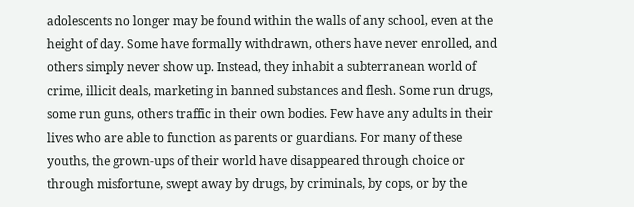adolescents no longer may be found within the walls of any school, even at the height of day. Some have formally withdrawn, others have never enrolled, and others simply never show up. Instead, they inhabit a subterranean world of crime, illicit deals, marketing in banned substances and flesh. Some run drugs, some run guns, others traffic in their own bodies. Few have any adults in their lives who are able to function as parents or guardians. For many of these youths, the grown-ups of their world have disappeared through choice or through misfortune, swept away by drugs, by criminals, by cops, or by the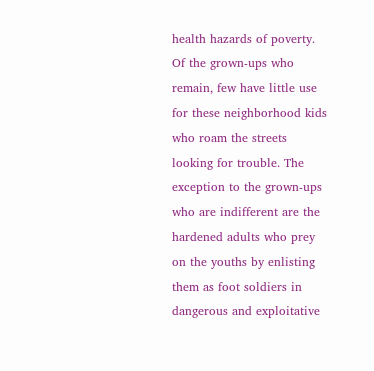health hazards of poverty. Of the grown-ups who remain, few have little use for these neighborhood kids who roam the streets looking for trouble. The exception to the grown-ups who are indifferent are the hardened adults who prey on the youths by enlisting them as foot soldiers in dangerous and exploitative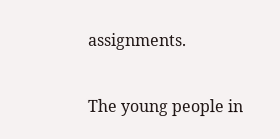assignments.

The young people in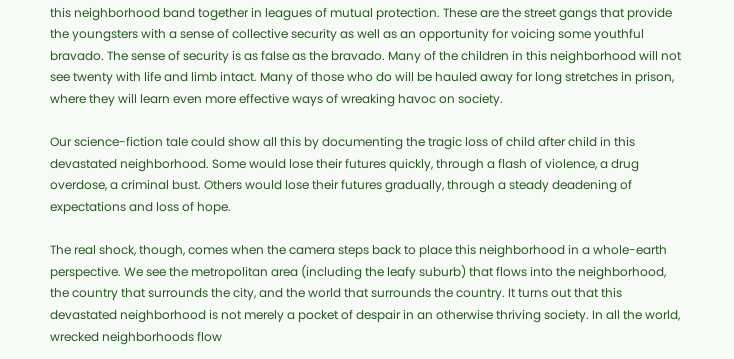this neighborhood band together in leagues of mutual protection. These are the street gangs that provide the youngsters with a sense of collective security as well as an opportunity for voicing some youthful bravado. The sense of security is as false as the bravado. Many of the children in this neighborhood will not see twenty with life and limb intact. Many of those who do will be hauled away for long stretches in prison, where they will learn even more effective ways of wreaking havoc on society.

Our science-fiction tale could show all this by documenting the tragic loss of child after child in this devastated neighborhood. Some would lose their futures quickly, through a flash of violence, a drug overdose, a criminal bust. Others would lose their futures gradually, through a steady deadening of expectations and loss of hope.

The real shock, though, comes when the camera steps back to place this neighborhood in a whole-earth perspective. We see the metropolitan area (including the leafy suburb) that flows into the neighborhood, the country that surrounds the city, and the world that surrounds the country. It turns out that this devastated neighborhood is not merely a pocket of despair in an otherwise thriving society. In all the world, wrecked neighborhoods flow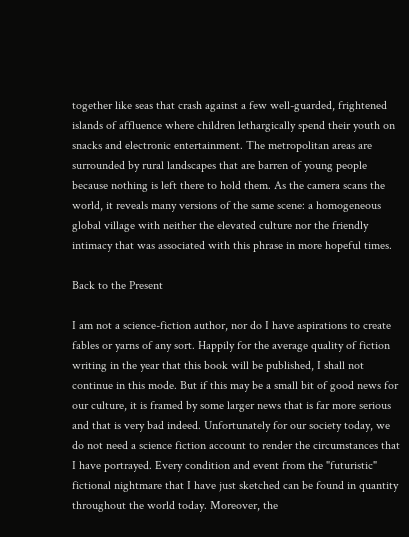together like seas that crash against a few well-guarded, frightened islands of affluence where children lethargically spend their youth on snacks and electronic entertainment. The metropolitan areas are surrounded by rural landscapes that are barren of young people because nothing is left there to hold them. As the camera scans the world, it reveals many versions of the same scene: a homogeneous global village with neither the elevated culture nor the friendly intimacy that was associated with this phrase in more hopeful times.

Back to the Present

I am not a science-fiction author, nor do I have aspirations to create fables or yarns of any sort. Happily for the average quality of fiction writing in the year that this book will be published, I shall not continue in this mode. But if this may be a small bit of good news for our culture, it is framed by some larger news that is far more serious and that is very bad indeed. Unfortunately for our society today, we do not need a science fiction account to render the circumstances that I have portrayed. Every condition and event from the "futuristic" fictional nightmare that I have just sketched can be found in quantity throughout the world today. Moreover, the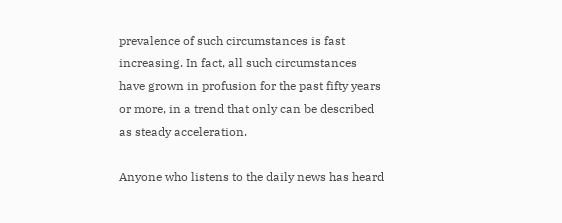prevalence of such circumstances is fast increasing. In fact, all such circumstances have grown in profusion for the past fifty years or more, in a trend that only can be described as steady acceleration.

Anyone who listens to the daily news has heard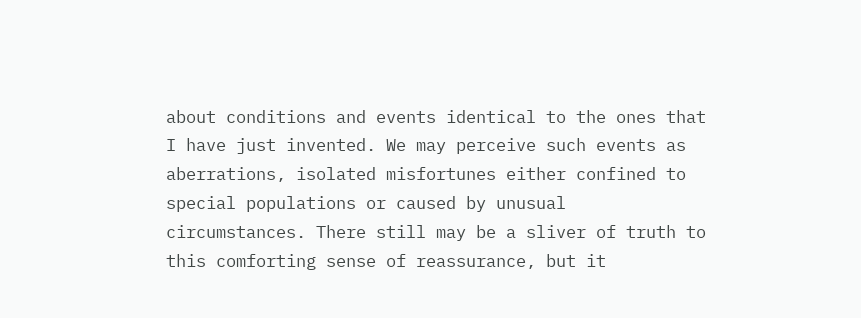about conditions and events identical to the ones that I have just invented. We may perceive such events as aberrations, isolated misfortunes either confined to special populations or caused by unusual circumstances. There still may be a sliver of truth to this comforting sense of reassurance, but it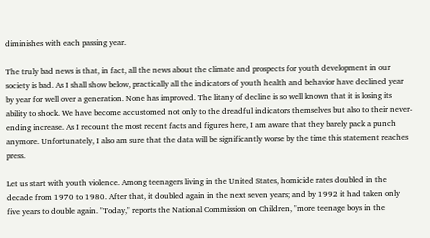diminishes with each passing year.

The truly bad news is that, in fact, all the news about the climate and prospects for youth development in our society is bad. As I shall show below, practically all the indicators of youth health and behavior have declined year by year for well over a generation. None has improved. The litany of decline is so well known that it is losing its ability to shock. We have become accustomed not only to the dreadful indicators themselves but also to their never-ending increase. As I recount the most recent facts and figures here, I am aware that they barely pack a punch anymore. Unfortunately, I also am sure that the data will be significantly worse by the time this statement reaches press.

Let us start with youth violence. Among teenagers living in the United States, homicide rates doubled in the decade from 1970 to 1980. After that, it doubled again in the next seven years; and by 1992 it had taken only five years to double again. "Today," reports the National Commission on Children, "more teenage boys in the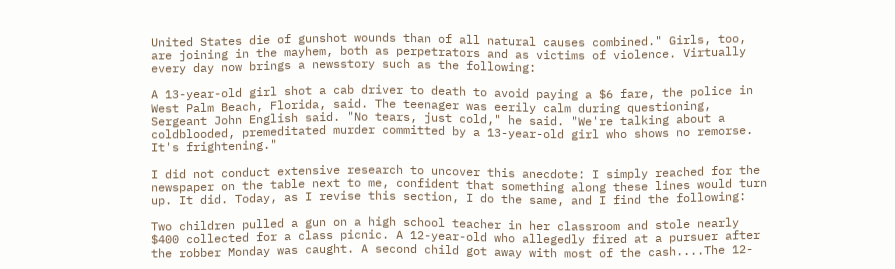United States die of gunshot wounds than of all natural causes combined." Girls, too, are joining in the mayhem, both as perpetrators and as victims of violence. Virtually every day now brings a newsstory such as the following:

A 13-year-old girl shot a cab driver to death to avoid paying a $6 fare, the police in West Palm Beach, Florida, said. The teenager was eerily calm during questioning, Sergeant John English said. "No tears, just cold," he said. "We're talking about a coldblooded, premeditated murder committed by a 13-year-old girl who shows no remorse. It's frightening."

I did not conduct extensive research to uncover this anecdote: I simply reached for the newspaper on the table next to me, confident that something along these lines would turn up. It did. Today, as I revise this section, I do the same, and I find the following:

Two children pulled a gun on a high school teacher in her classroom and stole nearly $400 collected for a class picnic. A 12-year-old who allegedly fired at a pursuer after the robber Monday was caught. A second child got away with most of the cash....The 12-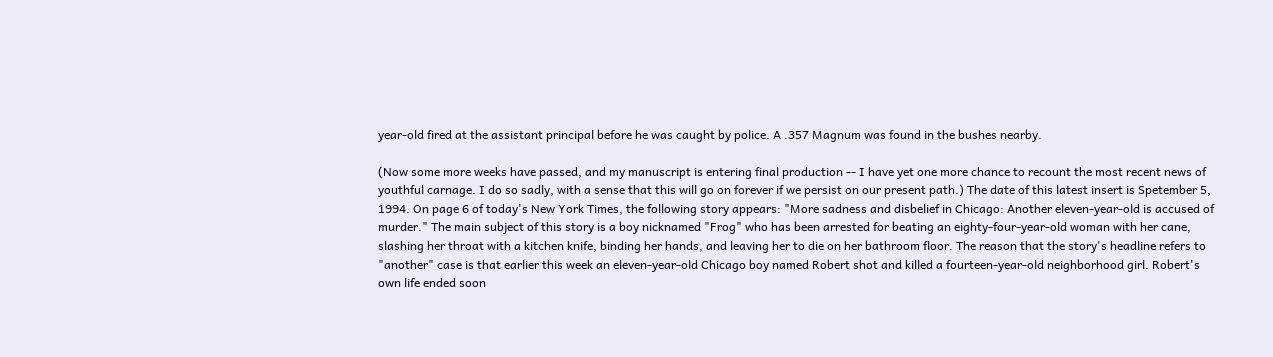year-old fired at the assistant principal before he was caught by police. A .357 Magnum was found in the bushes nearby.

(Now some more weeks have passed, and my manuscript is entering final production -- I have yet one more chance to recount the most recent news of youthful carnage. I do so sadly, with a sense that this will go on forever if we persist on our present path.) The date of this latest insert is Spetember 5, 1994. On page 6 of today's New York Times, the following story appears: "More sadness and disbelief in Chicago: Another eleven-year-old is accused of murder." The main subject of this story is a boy nicknamed "Frog" who has been arrested for beating an eighty-four-year-old woman with her cane, slashing her throat with a kitchen knife, binding her hands, and leaving her to die on her bathroom floor. The reason that the story's headline refers to "another" case is that earlier this week an eleven-year-old Chicago boy named Robert shot and killed a fourteen-year-old neighborhood girl. Robert's own life ended soon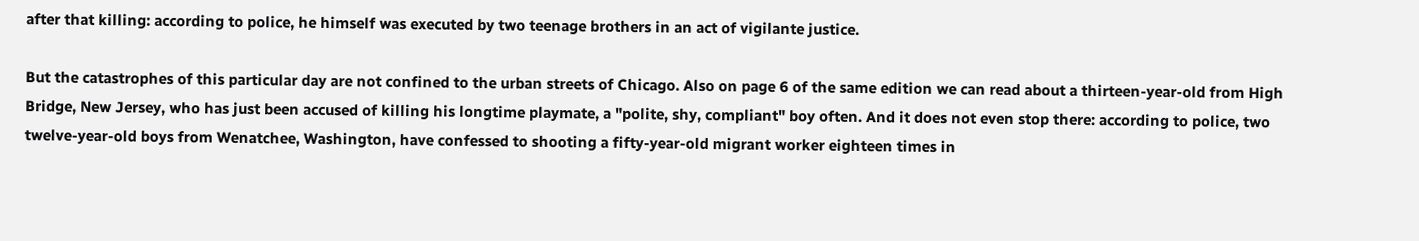after that killing: according to police, he himself was executed by two teenage brothers in an act of vigilante justice.

But the catastrophes of this particular day are not confined to the urban streets of Chicago. Also on page 6 of the same edition we can read about a thirteen-year-old from High Bridge, New Jersey, who has just been accused of killing his longtime playmate, a "polite, shy, compliant" boy often. And it does not even stop there: according to police, two twelve-year-old boys from Wenatchee, Washington, have confessed to shooting a fifty-year-old migrant worker eighteen times in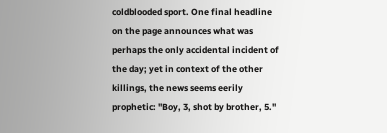coldblooded sport. One final headline on the page announces what was perhaps the only accidental incident of the day; yet in context of the other killings, the news seems eerily prophetic: "Boy, 3, shot by brother, 5."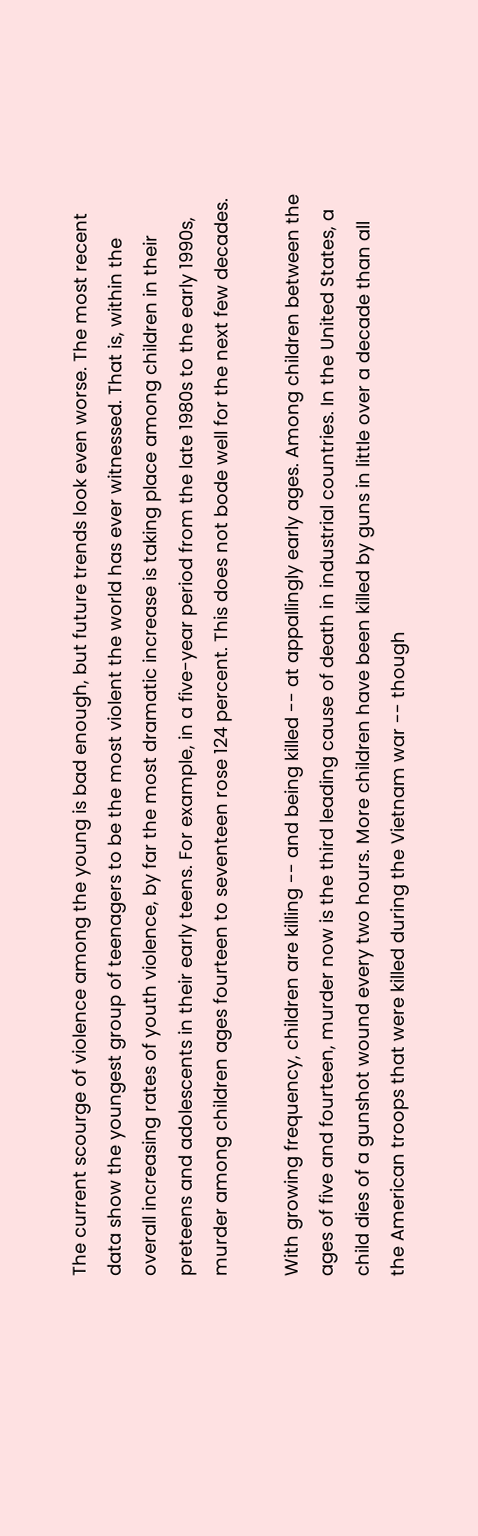The current scourge of violence among the young is bad enough, but future trends look even worse. The most recent data show the youngest group of teenagers to be the most violent the world has ever witnessed. That is, within the overall increasing rates of youth violence, by far the most dramatic increase is taking place among children in their preteens and adolescents in their early teens. For example, in a five-year period from the late 1980s to the early 1990s, murder among children ages fourteen to seventeen rose 124 percent. This does not bode well for the next few decades.

With growing frequency, children are killing -- and being killed -- at appallingly early ages. Among children between the ages of five and fourteen, murder now is the third leading cause of death in industrial countries. In the United States, a child dies of a gunshot wound every two hours. More children have been killed by guns in little over a decade than all the American troops that were killed during the Vietnam war -- though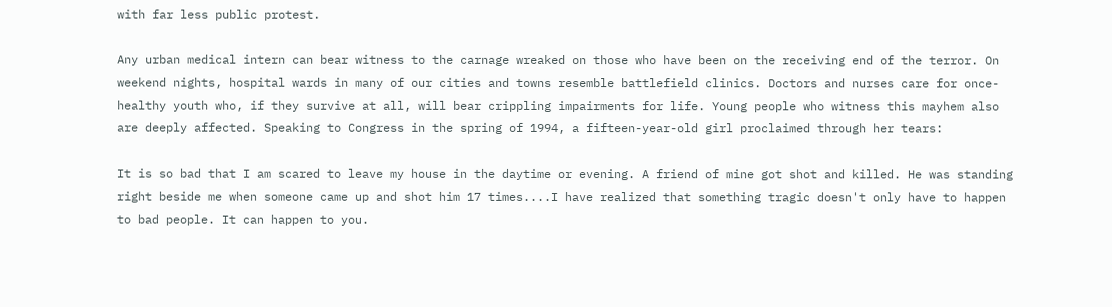with far less public protest.

Any urban medical intern can bear witness to the carnage wreaked on those who have been on the receiving end of the terror. On weekend nights, hospital wards in many of our cities and towns resemble battlefield clinics. Doctors and nurses care for once-healthy youth who, if they survive at all, will bear crippling impairments for life. Young people who witness this mayhem also are deeply affected. Speaking to Congress in the spring of 1994, a fifteen-year-old girl proclaimed through her tears:

It is so bad that I am scared to leave my house in the daytime or evening. A friend of mine got shot and killed. He was standing right beside me when someone came up and shot him 17 times....I have realized that something tragic doesn't only have to happen to bad people. It can happen to you.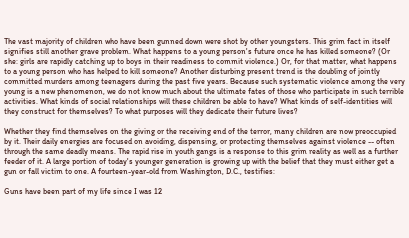The vast majority of children who have been gunned down were shot by other youngsters. This grim fact in itself signifies still another grave problem. What happens to a young person's future once he has killed someone? (Or she: girls are rapidly catching up to boys in their readiness to commit violence.) Or, for that matter, what happens to a young person who has helped to kill someone? Another disturbing present trend is the doubling of jointly committed murders among teenagers during the past five years. Because such systematic violence among the very young is a new phenomenon, we do not know much about the ultimate fates of those who participate in such terrible activities. What kinds of social relationships will these children be able to have? What kinds of self-identities will they construct for themselves? To what purposes will they dedicate their future lives?

Whether they find themselves on the giving or the receiving end of the terror, many children are now preoccupied by it. Their daily energies are focused on avoiding, dispensing, or protecting themselves against violence -- often through the same deadly means. The rapid rise in youth gangs is a response to this grim reality as well as a further feeder of it. A large portion of today's younger generation is growing up with the belief that they must either get a gun or fall victim to one. A fourteen-year-old from Washington, D.C., testifies:

Guns have been part of my life since I was 12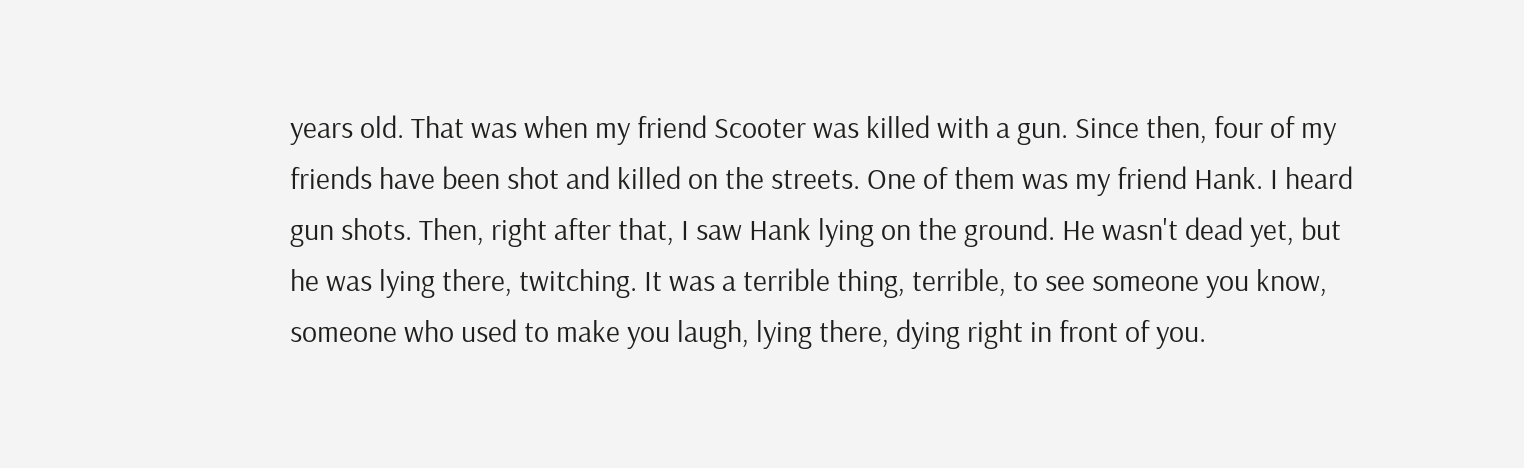years old. That was when my friend Scooter was killed with a gun. Since then, four of my friends have been shot and killed on the streets. One of them was my friend Hank. I heard gun shots. Then, right after that, I saw Hank lying on the ground. He wasn't dead yet, but he was lying there, twitching. It was a terrible thing, terrible, to see someone you know, someone who used to make you laugh, lying there, dying right in front of you.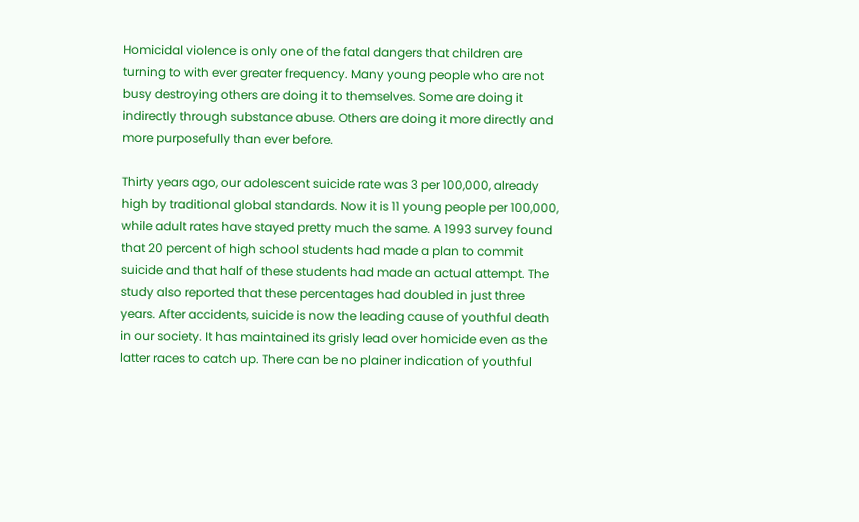Homicidal violence is only one of the fatal dangers that children are turning to with ever greater frequency. Many young people who are not busy destroying others are doing it to themselves. Some are doing it indirectly through substance abuse. Others are doing it more directly and more purposefully than ever before.

Thirty years ago, our adolescent suicide rate was 3 per 100,000, already high by traditional global standards. Now it is 11 young people per 100,000, while adult rates have stayed pretty much the same. A 1993 survey found that 20 percent of high school students had made a plan to commit suicide and that half of these students had made an actual attempt. The study also reported that these percentages had doubled in just three years. After accidents, suicide is now the leading cause of youthful death in our society. It has maintained its grisly lead over homicide even as the latter races to catch up. There can be no plainer indication of youthful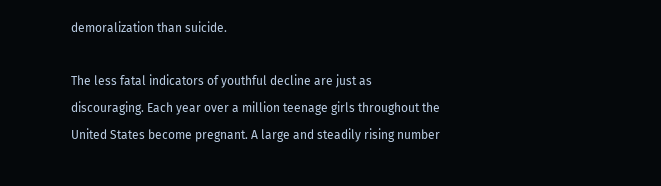demoralization than suicide.

The less fatal indicators of youthful decline are just as discouraging. Each year over a million teenage girls throughout the United States become pregnant. A large and steadily rising number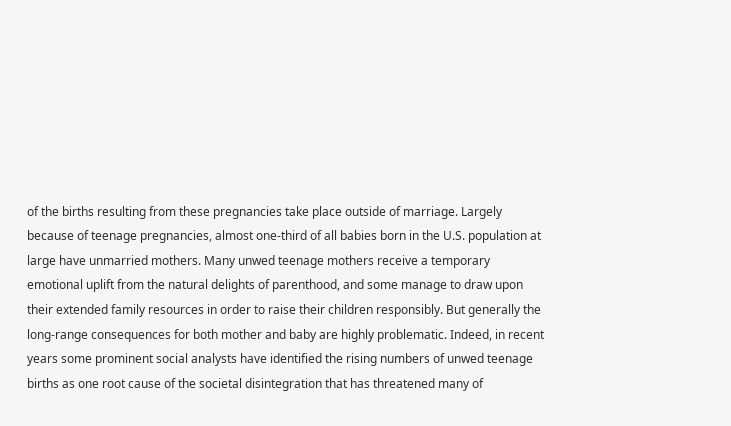of the births resulting from these pregnancies take place outside of marriage. Largely because of teenage pregnancies, almost one-third of all babies born in the U.S. population at large have unmarried mothers. Many unwed teenage mothers receive a temporary emotional uplift from the natural delights of parenthood, and some manage to draw upon their extended family resources in order to raise their children responsibly. But generally the long-range consequences for both mother and baby are highly problematic. Indeed, in recent years some prominent social analysts have identified the rising numbers of unwed teenage births as one root cause of the societal disintegration that has threatened many of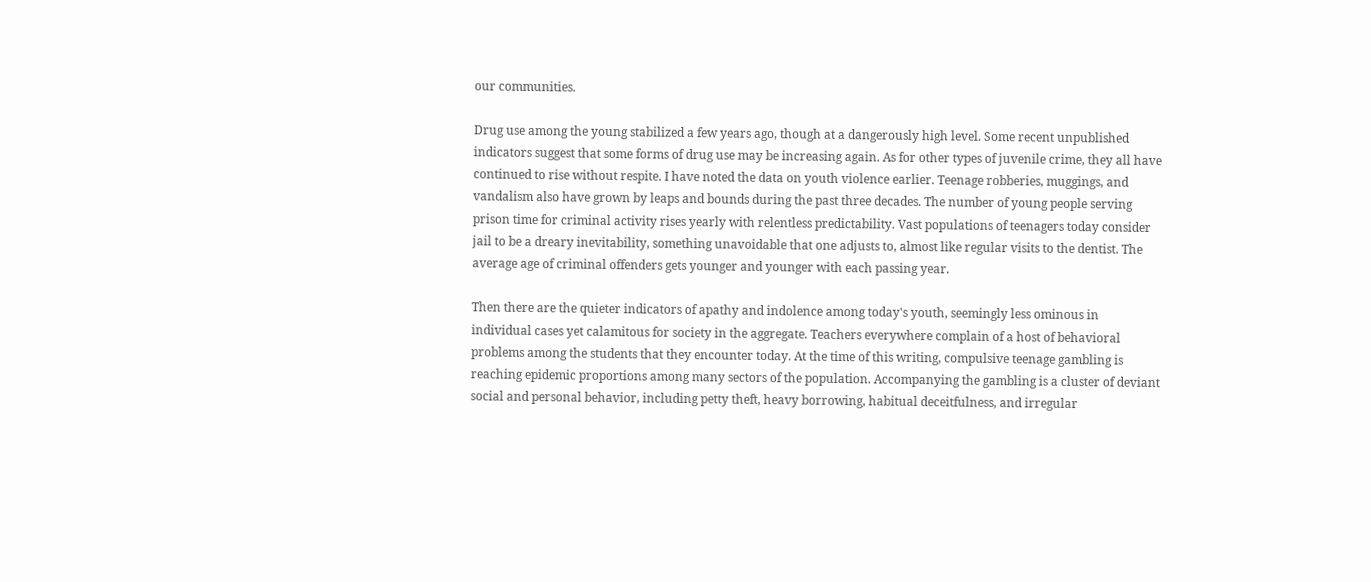our communities.

Drug use among the young stabilized a few years ago, though at a dangerously high level. Some recent unpublished indicators suggest that some forms of drug use may be increasing again. As for other types of juvenile crime, they all have continued to rise without respite. I have noted the data on youth violence earlier. Teenage robberies, muggings, and vandalism also have grown by leaps and bounds during the past three decades. The number of young people serving prison time for criminal activity rises yearly with relentless predictability. Vast populations of teenagers today consider jail to be a dreary inevitability, something unavoidable that one adjusts to, almost like regular visits to the dentist. The average age of criminal offenders gets younger and younger with each passing year.

Then there are the quieter indicators of apathy and indolence among today's youth, seemingly less ominous in individual cases yet calamitous for society in the aggregate. Teachers everywhere complain of a host of behavioral problems among the students that they encounter today. At the time of this writing, compulsive teenage gambling is reaching epidemic proportions among many sectors of the population. Accompanying the gambling is a cluster of deviant social and personal behavior, including petty theft, heavy borrowing, habitual deceitfulness, and irregular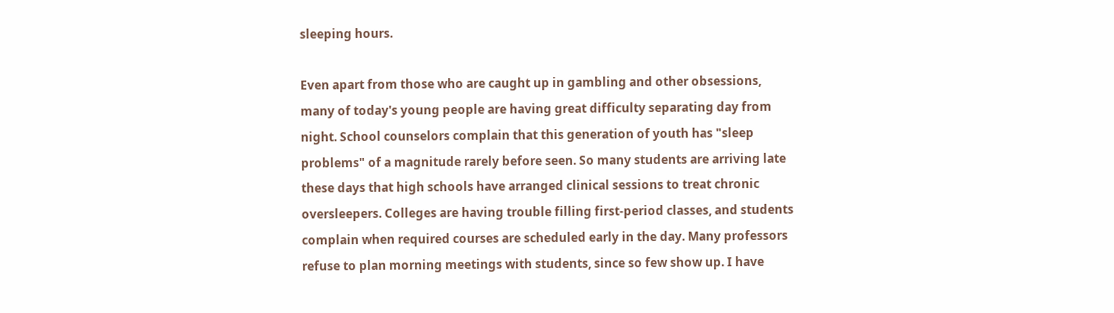sleeping hours.

Even apart from those who are caught up in gambling and other obsessions, many of today's young people are having great difficulty separating day from night. School counselors complain that this generation of youth has "sleep problems" of a magnitude rarely before seen. So many students are arriving late these days that high schools have arranged clinical sessions to treat chronic oversleepers. Colleges are having trouble filling first-period classes, and students complain when required courses are scheduled early in the day. Many professors refuse to plan morning meetings with students, since so few show up. I have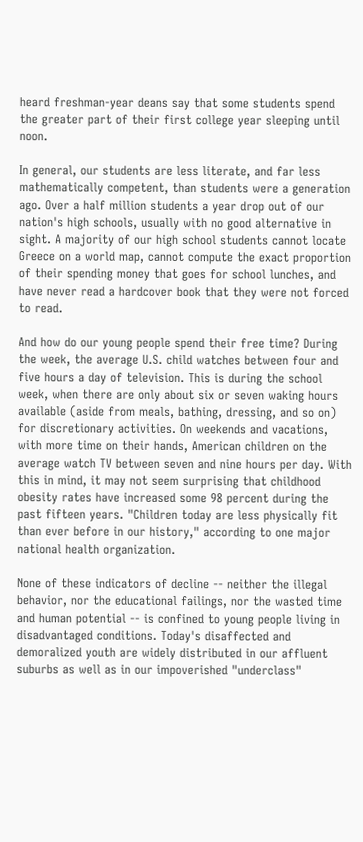heard freshman-year deans say that some students spend the greater part of their first college year sleeping until noon.

In general, our students are less literate, and far less mathematically competent, than students were a generation ago. Over a half million students a year drop out of our nation's high schools, usually with no good alternative in sight. A majority of our high school students cannot locate Greece on a world map, cannot compute the exact proportion of their spending money that goes for school lunches, and have never read a hardcover book that they were not forced to read.

And how do our young people spend their free time? During the week, the average U.S. child watches between four and five hours a day of television. This is during the school week, when there are only about six or seven waking hours available (aside from meals, bathing, dressing, and so on) for discretionary activities. On weekends and vacations, with more time on their hands, American children on the average watch TV between seven and nine hours per day. With this in mind, it may not seem surprising that childhood obesity rates have increased some 98 percent during the past fifteen years. "Children today are less physically fit than ever before in our history," according to one major national health organization.

None of these indicators of decline -- neither the illegal behavior, nor the educational failings, nor the wasted time and human potential -- is confined to young people living in disadvantaged conditions. Today's disaffected and demoralized youth are widely distributed in our affluent suburbs as well as in our impoverished "underclass"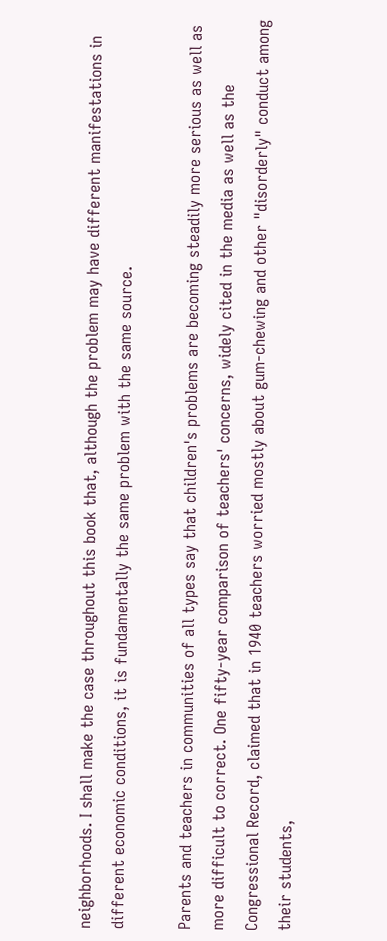neighborhoods. I shall make the case throughout this book that, although the problem may have different manifestations in different economic conditions, it is fundamentally the same problem with the same source.

Parents and teachers in communities of all types say that children's problems are becoming steadily more serious as well as more difficult to correct. One fifty-year comparison of teachers' concerns, widely cited in the media as well as the Congressional Record, claimed that in 1940 teachers worried mostly about gum-chewing and other "disorderly" conduct among their students,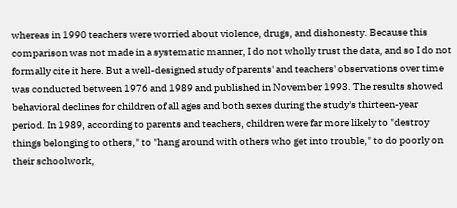whereas in 1990 teachers were worried about violence, drugs, and dishonesty. Because this comparison was not made in a systematic manner, I do not wholly trust the data, and so I do not formally cite it here. But a well-designed study of parents' and teachers' observations over time was conducted between 1976 and 1989 and published in November 1993. The results showed behavioral declines for children of all ages and both sexes during the study's thirteen-year period. In 1989, according to parents and teachers, children were far more likely to "destroy things belonging to others," to "hang around with others who get into trouble," to do poorly on their schoolwork,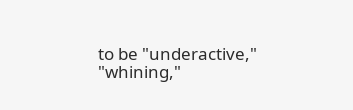to be "underactive," "whining,"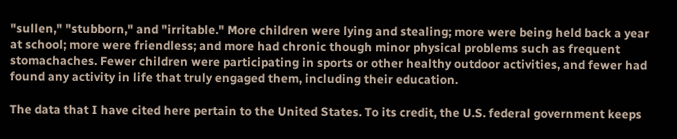"sullen," "stubborn," and "irritable." More children were lying and stealing; more were being held back a year at school; more were friendless; and more had chronic though minor physical problems such as frequent stomachaches. Fewer children were participating in sports or other healthy outdoor activities, and fewer had found any activity in life that truly engaged them, including their education.

The data that I have cited here pertain to the United States. To its credit, the U.S. federal government keeps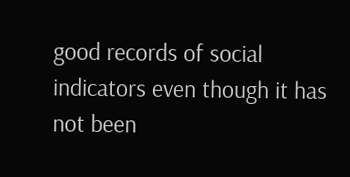good records of social indicators even though it has not been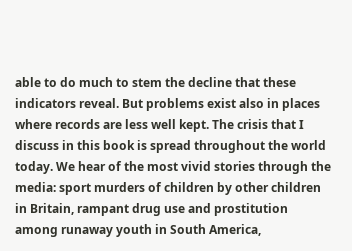able to do much to stem the decline that these indicators reveal. But problems exist also in places where records are less well kept. The crisis that I discuss in this book is spread throughout the world today. We hear of the most vivid stories through the media: sport murders of children by other children in Britain, rampant drug use and prostitution among runaway youth in South America,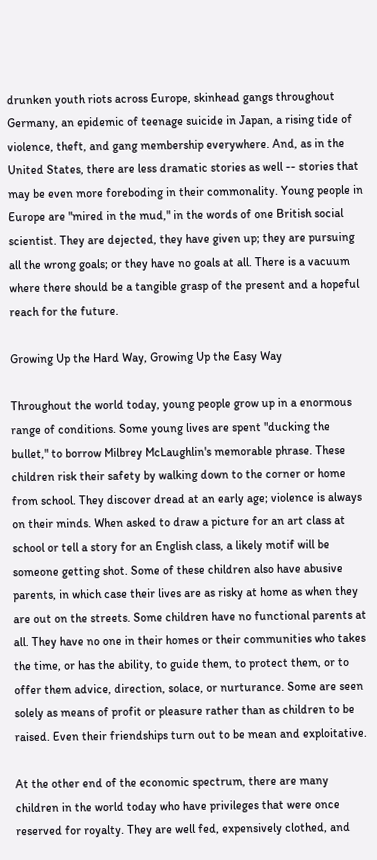drunken youth riots across Europe, skinhead gangs throughout Germany, an epidemic of teenage suicide in Japan, a rising tide of violence, theft, and gang membership everywhere. And, as in the United States, there are less dramatic stories as well -- stories that may be even more foreboding in their commonality. Young people in Europe are "mired in the mud," in the words of one British social scientist. They are dejected, they have given up; they are pursuing all the wrong goals; or they have no goals at all. There is a vacuum where there should be a tangible grasp of the present and a hopeful reach for the future.

Growing Up the Hard Way, Growing Up the Easy Way

Throughout the world today, young people grow up in a enormous range of conditions. Some young lives are spent "ducking the bullet," to borrow Milbrey McLaughlin's memorable phrase. These children risk their safety by walking down to the corner or home from school. They discover dread at an early age; violence is always on their minds. When asked to draw a picture for an art class at school or tell a story for an English class, a likely motif will be someone getting shot. Some of these children also have abusive parents, in which case their lives are as risky at home as when they are out on the streets. Some children have no functional parents at all. They have no one in their homes or their communities who takes the time, or has the ability, to guide them, to protect them, or to offer them advice, direction, solace, or nurturance. Some are seen solely as means of profit or pleasure rather than as children to be raised. Even their friendships turn out to be mean and exploitative.

At the other end of the economic spectrum, there are many children in the world today who have privileges that were once reserved for royalty. They are well fed, expensively clothed, and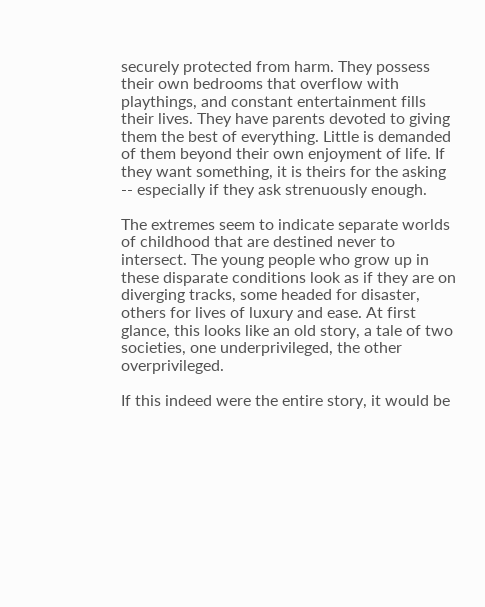securely protected from harm. They possess their own bedrooms that overflow with playthings, and constant entertainment fills their lives. They have parents devoted to giving them the best of everything. Little is demanded of them beyond their own enjoyment of life. If they want something, it is theirs for the asking -- especially if they ask strenuously enough.

The extremes seem to indicate separate worlds of childhood that are destined never to intersect. The young people who grow up in these disparate conditions look as if they are on diverging tracks, some headed for disaster, others for lives of luxury and ease. At first glance, this looks like an old story, a tale of two societies, one underprivileged, the other overprivileged.

If this indeed were the entire story, it would be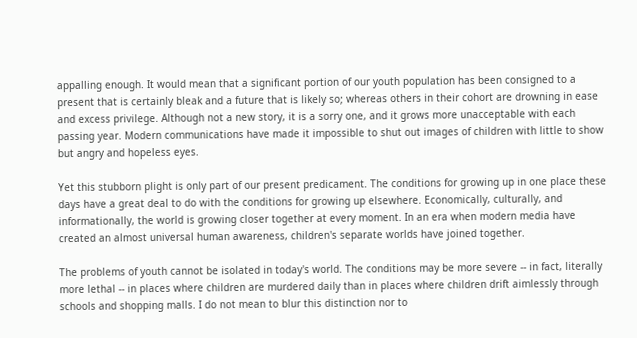appalling enough. It would mean that a significant portion of our youth population has been consigned to a present that is certainly bleak and a future that is likely so; whereas others in their cohort are drowning in ease and excess privilege. Although not a new story, it is a sorry one, and it grows more unacceptable with each passing year. Modern communications have made it impossible to shut out images of children with little to show but angry and hopeless eyes.

Yet this stubborn plight is only part of our present predicament. The conditions for growing up in one place these days have a great deal to do with the conditions for growing up elsewhere. Economically, culturally, and informationally, the world is growing closer together at every moment. In an era when modern media have created an almost universal human awareness, children's separate worlds have joined together.

The problems of youth cannot be isolated in today's world. The conditions may be more severe -- in fact, literally more lethal -- in places where children are murdered daily than in places where children drift aimlessly through schools and shopping malls. I do not mean to blur this distinction nor to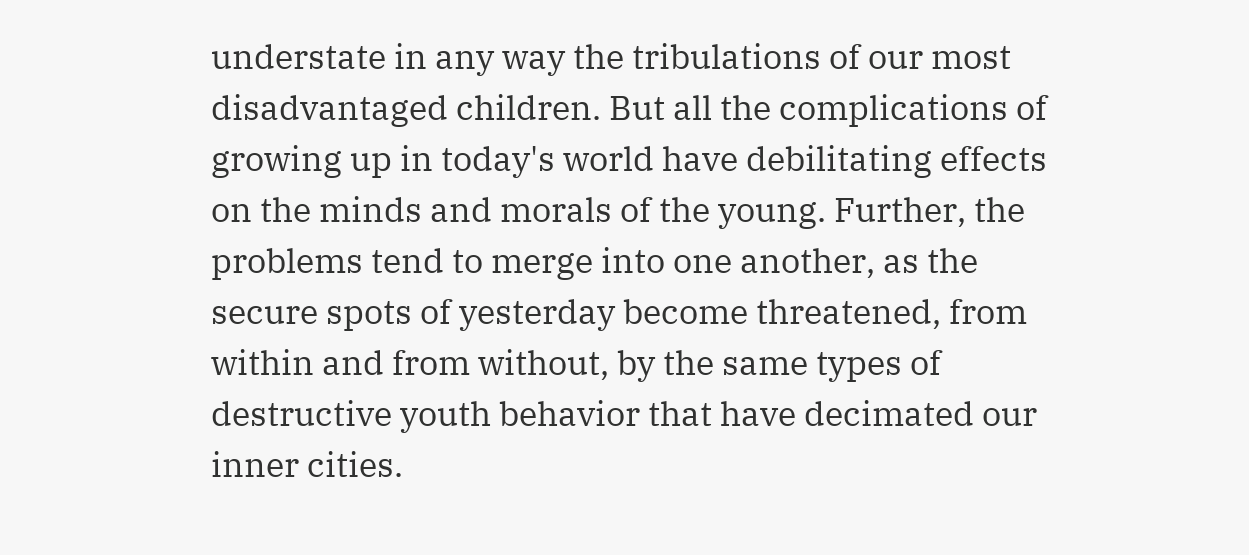understate in any way the tribulations of our most disadvantaged children. But all the complications of growing up in today's world have debilitating effects on the minds and morals of the young. Further, the problems tend to merge into one another, as the secure spots of yesterday become threatened, from within and from without, by the same types of destructive youth behavior that have decimated our inner cities.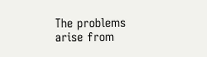The problems arise from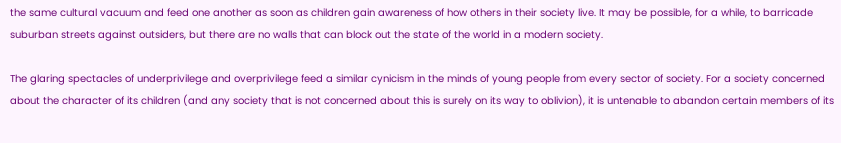the same cultural vacuum and feed one another as soon as children gain awareness of how others in their society live. It may be possible, for a while, to barricade suburban streets against outsiders, but there are no walls that can block out the state of the world in a modern society.

The glaring spectacles of underprivilege and overprivilege feed a similar cynicism in the minds of young people from every sector of society. For a society concerned about the character of its children (and any society that is not concerned about this is surely on its way to oblivion), it is untenable to abandon certain members of its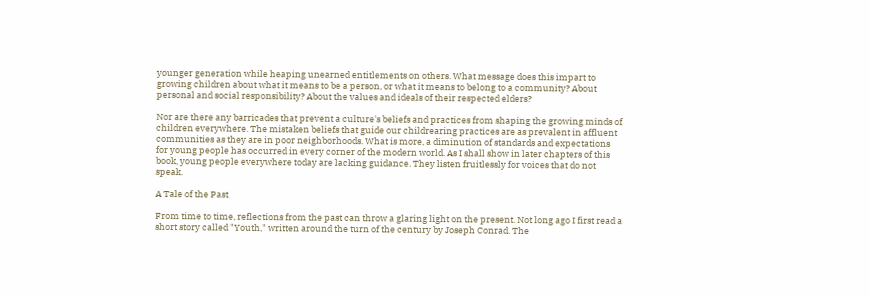younger generation while heaping unearned entitlements on others. What message does this impart to growing children about what it means to be a person, or what it means to belong to a community? About personal and social responsibility? About the values and ideals of their respected elders?

Nor are there any barricades that prevent a culture's beliefs and practices from shaping the growing minds of children everywhere. The mistaken beliefs that guide our childrearing practices are as prevalent in affluent communities as they are in poor neighborhoods. What is more, a diminution of standards and expectations for young people has occurred in every corner of the modern world. As I shall show in later chapters of this book, young people everywhere today are lacking guidance. They listen fruitlessly for voices that do not speak.

A Tale of the Past

From time to time, reflections from the past can throw a glaring light on the present. Not long ago I first read a short story called "Youth," written around the turn of the century by Joseph Conrad. The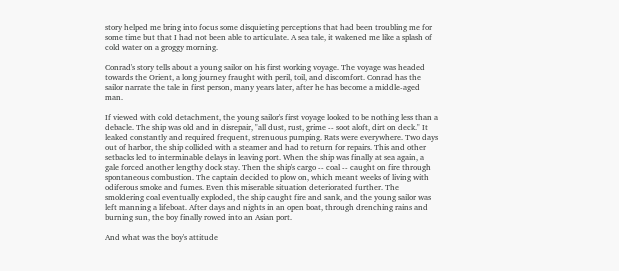story helped me bring into focus some disquieting perceptions that had been troubling me for some time but that I had not been able to articulate. A sea tale, it wakened me like a splash of cold water on a groggy morning.

Conrad's story tells about a young sailor on his first working voyage. The voyage was headed towards the Orient, a long journey fraught with peril, toil, and discomfort. Conrad has the sailor narrate the tale in first person, many years later, after he has become a middle-aged man.

If viewed with cold detachment, the young sailor's first voyage looked to be nothing less than a debacle. The ship was old and in disrepair, "all dust, rust, grime -- soot aloft, dirt on deck." It leaked constantly and required frequent, strenuous pumping. Rats were everywhere. Two days out of harbor, the ship collided with a steamer and had to return for repairs. This and other setbacks led to interminable delays in leaving port. When the ship was finally at sea again, a gale forced another lengthy dock stay. Then the ship's cargo -- coal -- caught on fire through spontaneous combustion. The captain decided to plow on, which meant weeks of living with odiferous smoke and fumes. Even this miserable situation deteriorated further. The smoldering coal eventually exploded, the ship caught fire and sank, and the young sailor was left manning a lifeboat. After days and nights in an open boat, through drenching rains and burning sun, the boy finally rowed into an Asian port.

And what was the boy's attitude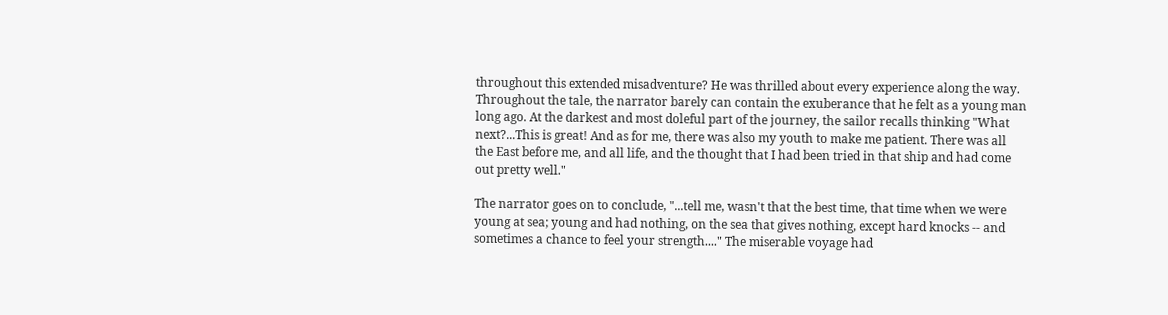throughout this extended misadventure? He was thrilled about every experience along the way. Throughout the tale, the narrator barely can contain the exuberance that he felt as a young man long ago. At the darkest and most doleful part of the journey, the sailor recalls thinking "What next?...This is great! And as for me, there was also my youth to make me patient. There was all the East before me, and all life, and the thought that I had been tried in that ship and had come out pretty well."

The narrator goes on to conclude, "...tell me, wasn't that the best time, that time when we were young at sea; young and had nothing, on the sea that gives nothing, except hard knocks -- and sometimes a chance to feel your strength...." The miserable voyage had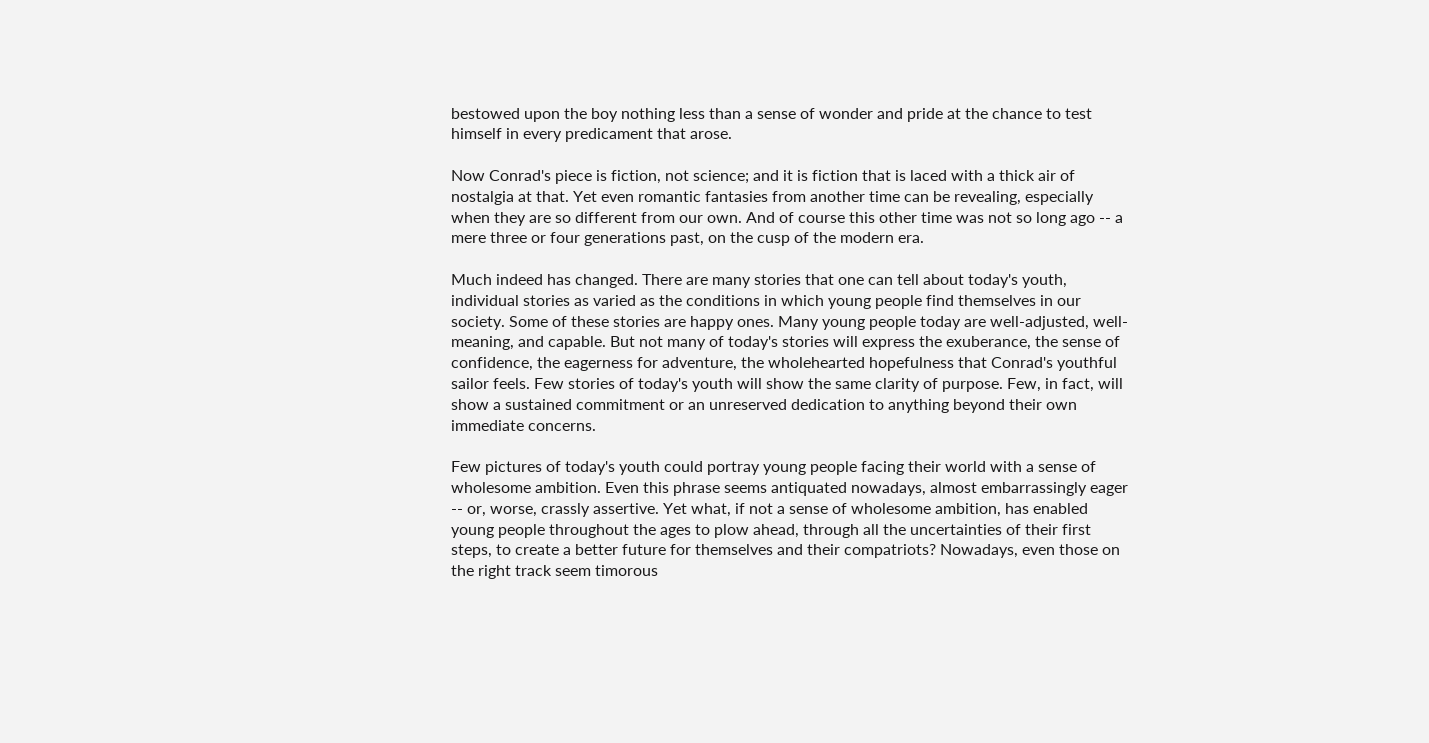bestowed upon the boy nothing less than a sense of wonder and pride at the chance to test himself in every predicament that arose.

Now Conrad's piece is fiction, not science; and it is fiction that is laced with a thick air of nostalgia at that. Yet even romantic fantasies from another time can be revealing, especially when they are so different from our own. And of course this other time was not so long ago -- a mere three or four generations past, on the cusp of the modern era.

Much indeed has changed. There are many stories that one can tell about today's youth, individual stories as varied as the conditions in which young people find themselves in our society. Some of these stories are happy ones. Many young people today are well-adjusted, well-meaning, and capable. But not many of today's stories will express the exuberance, the sense of confidence, the eagerness for adventure, the wholehearted hopefulness that Conrad's youthful sailor feels. Few stories of today's youth will show the same clarity of purpose. Few, in fact, will show a sustained commitment or an unreserved dedication to anything beyond their own immediate concerns.

Few pictures of today's youth could portray young people facing their world with a sense of wholesome ambition. Even this phrase seems antiquated nowadays, almost embarrassingly eager -- or, worse, crassly assertive. Yet what, if not a sense of wholesome ambition, has enabled young people throughout the ages to plow ahead, through all the uncertainties of their first steps, to create a better future for themselves and their compatriots? Nowadays, even those on the right track seem timorous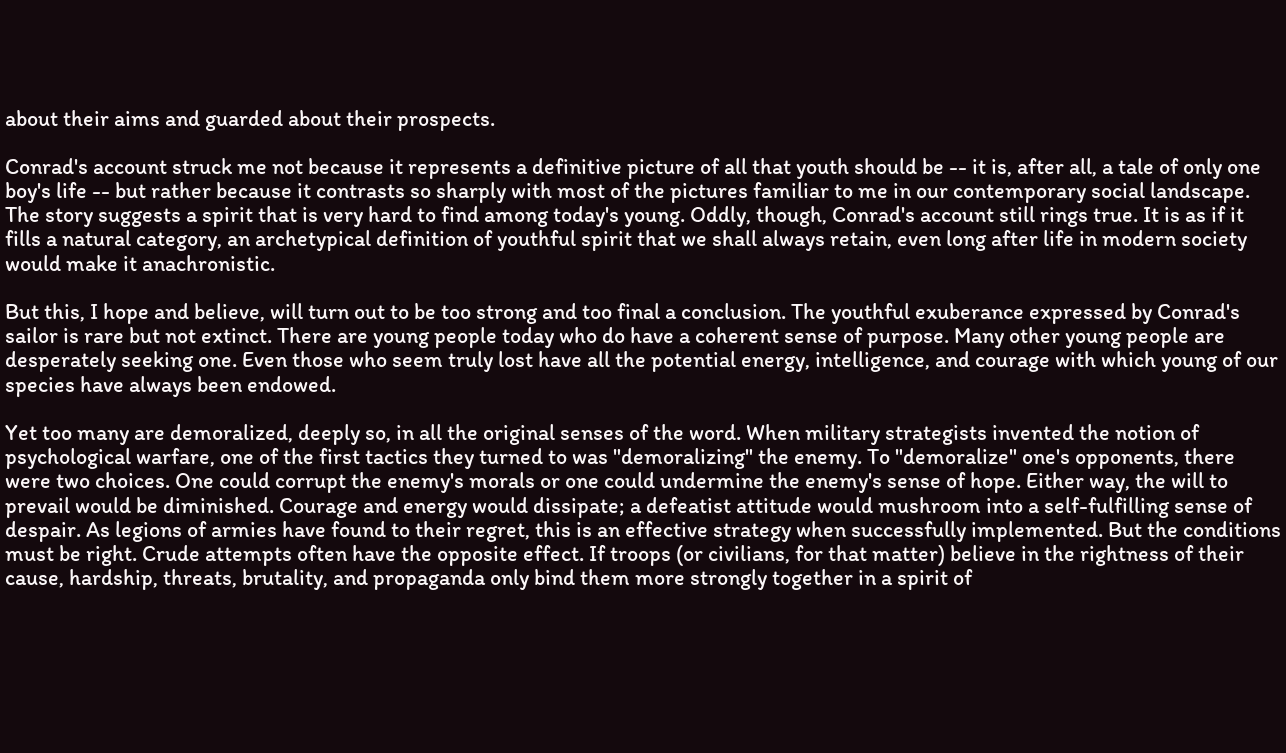about their aims and guarded about their prospects.

Conrad's account struck me not because it represents a definitive picture of all that youth should be -- it is, after all, a tale of only one boy's life -- but rather because it contrasts so sharply with most of the pictures familiar to me in our contemporary social landscape. The story suggests a spirit that is very hard to find among today's young. Oddly, though, Conrad's account still rings true. It is as if it fills a natural category, an archetypical definition of youthful spirit that we shall always retain, even long after life in modern society would make it anachronistic.

But this, I hope and believe, will turn out to be too strong and too final a conclusion. The youthful exuberance expressed by Conrad's sailor is rare but not extinct. There are young people today who do have a coherent sense of purpose. Many other young people are desperately seeking one. Even those who seem truly lost have all the potential energy, intelligence, and courage with which young of our species have always been endowed.

Yet too many are demoralized, deeply so, in all the original senses of the word. When military strategists invented the notion of psychological warfare, one of the first tactics they turned to was "demoralizing" the enemy. To "demoralize" one's opponents, there were two choices. One could corrupt the enemy's morals or one could undermine the enemy's sense of hope. Either way, the will to prevail would be diminished. Courage and energy would dissipate; a defeatist attitude would mushroom into a self-fulfilling sense of despair. As legions of armies have found to their regret, this is an effective strategy when successfully implemented. But the conditions must be right. Crude attempts often have the opposite effect. If troops (or civilians, for that matter) believe in the rightness of their cause, hardship, threats, brutality, and propaganda only bind them more strongly together in a spirit of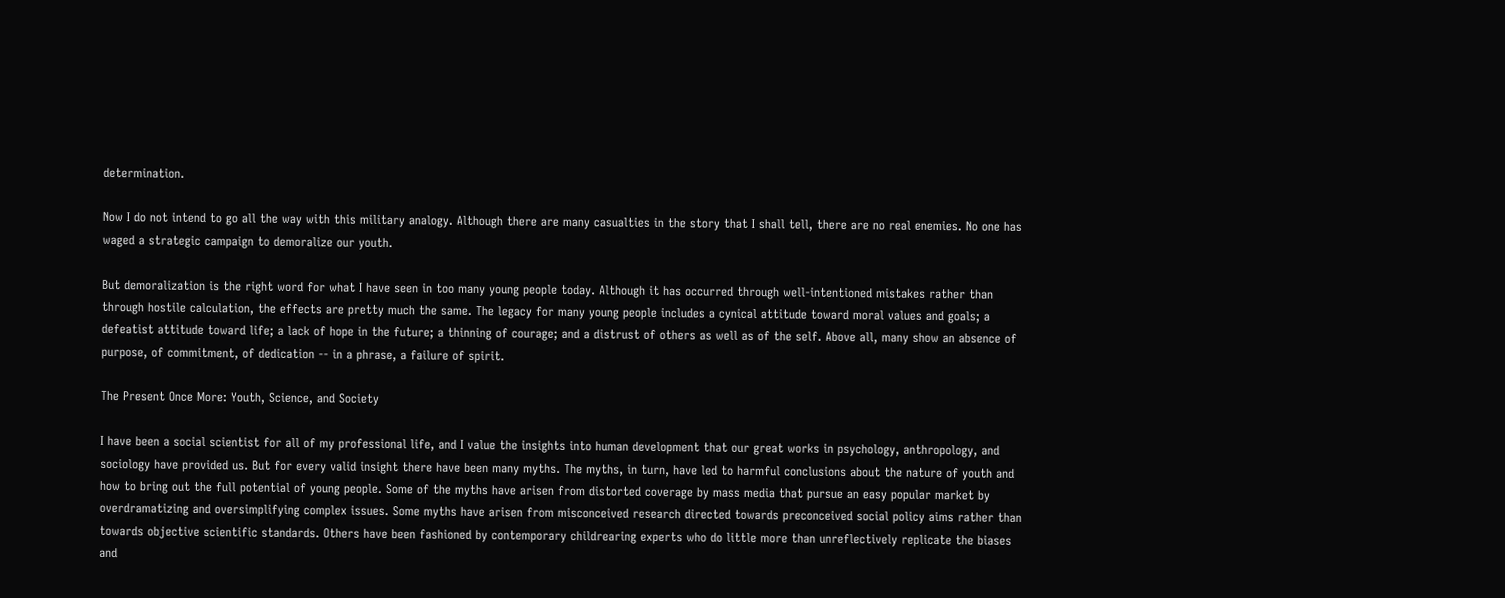determination.

Now I do not intend to go all the way with this military analogy. Although there are many casualties in the story that I shall tell, there are no real enemies. No one has waged a strategic campaign to demoralize our youth.

But demoralization is the right word for what I have seen in too many young people today. Although it has occurred through well-intentioned mistakes rather than through hostile calculation, the effects are pretty much the same. The legacy for many young people includes a cynical attitude toward moral values and goals; a defeatist attitude toward life; a lack of hope in the future; a thinning of courage; and a distrust of others as well as of the self. Above all, many show an absence of purpose, of commitment, of dedication -- in a phrase, a failure of spirit.

The Present Once More: Youth, Science, and Society

I have been a social scientist for all of my professional life, and I value the insights into human development that our great works in psychology, anthropology, and sociology have provided us. But for every valid insight there have been many myths. The myths, in turn, have led to harmful conclusions about the nature of youth and how to bring out the full potential of young people. Some of the myths have arisen from distorted coverage by mass media that pursue an easy popular market by overdramatizing and oversimplifying complex issues. Some myths have arisen from misconceived research directed towards preconceived social policy aims rather than towards objective scientific standards. Others have been fashioned by contemporary childrearing experts who do little more than unreflectively replicate the biases and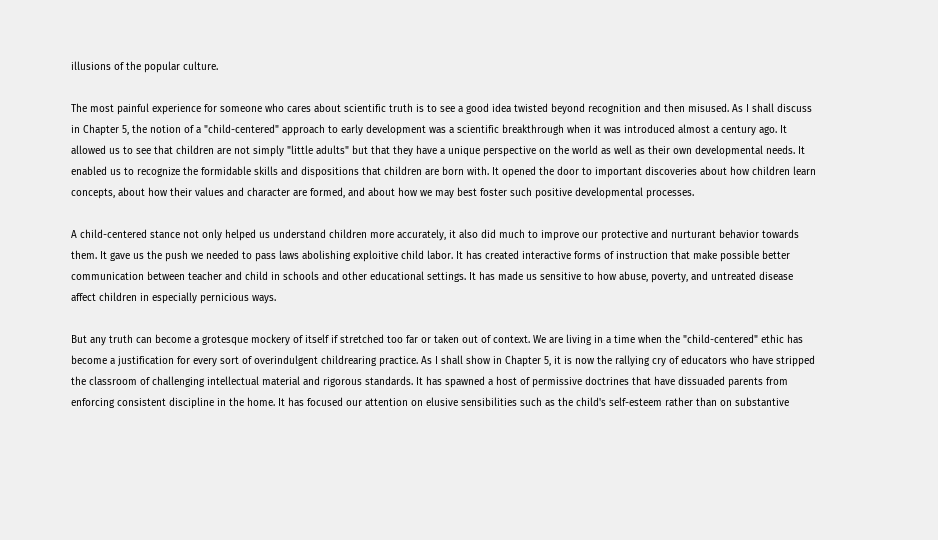illusions of the popular culture.

The most painful experience for someone who cares about scientific truth is to see a good idea twisted beyond recognition and then misused. As I shall discuss in Chapter 5, the notion of a "child-centered" approach to early development was a scientific breakthrough when it was introduced almost a century ago. It allowed us to see that children are not simply "little adults" but that they have a unique perspective on the world as well as their own developmental needs. It enabled us to recognize the formidable skills and dispositions that children are born with. It opened the door to important discoveries about how children learn concepts, about how their values and character are formed, and about how we may best foster such positive developmental processes.

A child-centered stance not only helped us understand children more accurately, it also did much to improve our protective and nurturant behavior towards them. It gave us the push we needed to pass laws abolishing exploitive child labor. It has created interactive forms of instruction that make possible better communication between teacher and child in schools and other educational settings. It has made us sensitive to how abuse, poverty, and untreated disease affect children in especially pernicious ways.

But any truth can become a grotesque mockery of itself if stretched too far or taken out of context. We are living in a time when the "child-centered" ethic has become a justification for every sort of overindulgent childrearing practice. As I shall show in Chapter 5, it is now the rallying cry of educators who have stripped the classroom of challenging intellectual material and rigorous standards. It has spawned a host of permissive doctrines that have dissuaded parents from enforcing consistent discipline in the home. It has focused our attention on elusive sensibilities such as the child's self-esteem rather than on substantive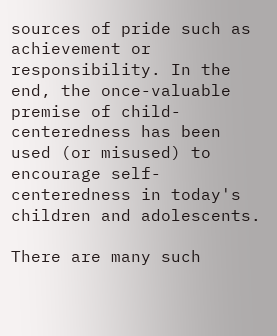sources of pride such as achievement or responsibility. In the end, the once-valuable premise of child-centeredness has been used (or misused) to encourage self-centeredness in today's children and adolescents.

There are many such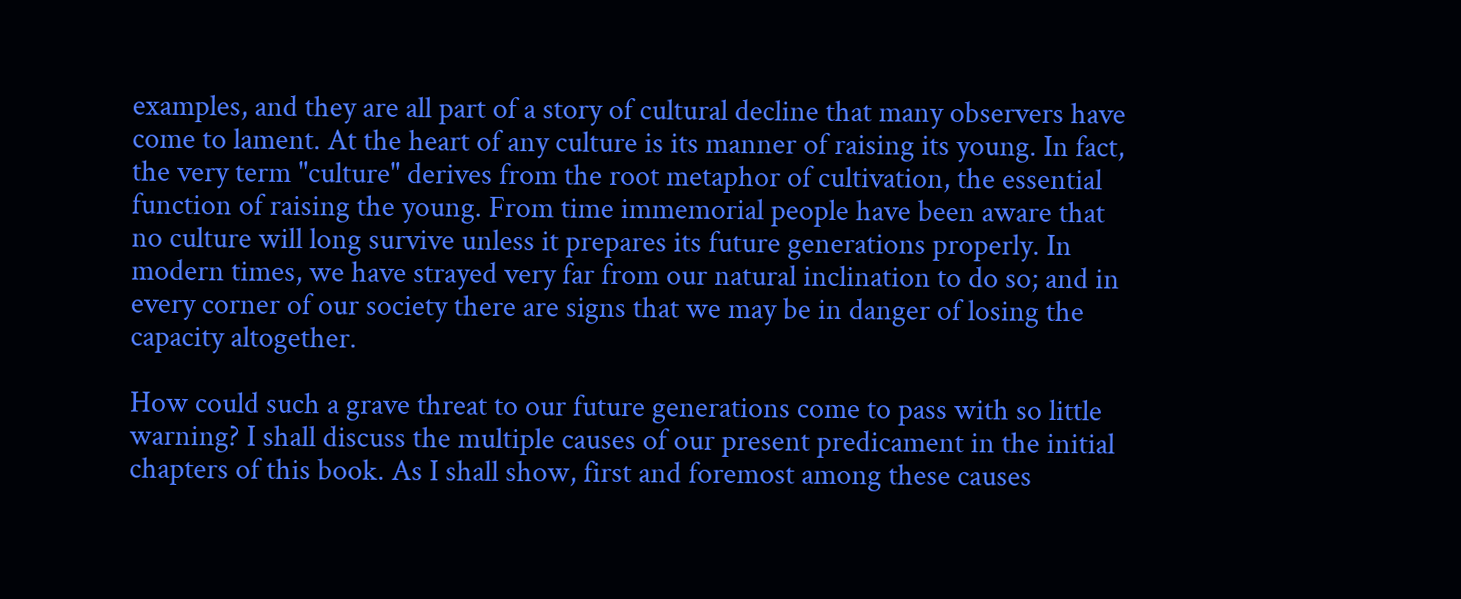examples, and they are all part of a story of cultural decline that many observers have come to lament. At the heart of any culture is its manner of raising its young. In fact, the very term "culture" derives from the root metaphor of cultivation, the essential function of raising the young. From time immemorial people have been aware that no culture will long survive unless it prepares its future generations properly. In modern times, we have strayed very far from our natural inclination to do so; and in every corner of our society there are signs that we may be in danger of losing the capacity altogether.

How could such a grave threat to our future generations come to pass with so little warning? I shall discuss the multiple causes of our present predicament in the initial chapters of this book. As I shall show, first and foremost among these causes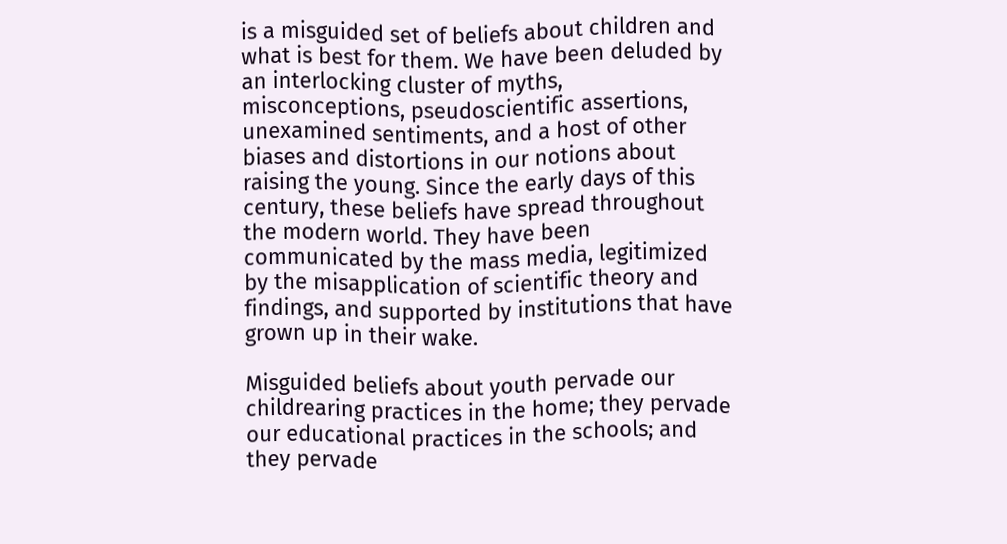is a misguided set of beliefs about children and what is best for them. We have been deluded by an interlocking cluster of myths, misconceptions, pseudoscientific assertions, unexamined sentiments, and a host of other biases and distortions in our notions about raising the young. Since the early days of this century, these beliefs have spread throughout the modern world. They have been communicated by the mass media, legitimized by the misapplication of scientific theory and findings, and supported by institutions that have grown up in their wake.

Misguided beliefs about youth pervade our childrearing practices in the home; they pervade our educational practices in the schools; and they pervade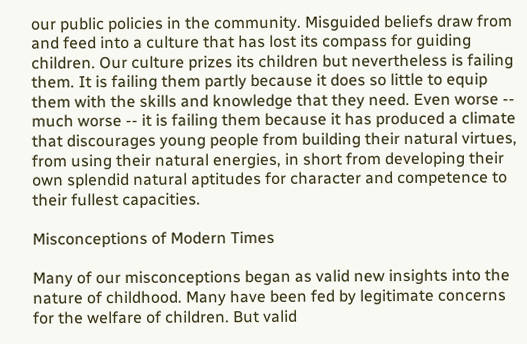our public policies in the community. Misguided beliefs draw from and feed into a culture that has lost its compass for guiding children. Our culture prizes its children but nevertheless is failing them. It is failing them partly because it does so little to equip them with the skills and knowledge that they need. Even worse -- much worse -- it is failing them because it has produced a climate that discourages young people from building their natural virtues, from using their natural energies, in short from developing their own splendid natural aptitudes for character and competence to their fullest capacities.

Misconceptions of Modern Times

Many of our misconceptions began as valid new insights into the nature of childhood. Many have been fed by legitimate concerns for the welfare of children. But valid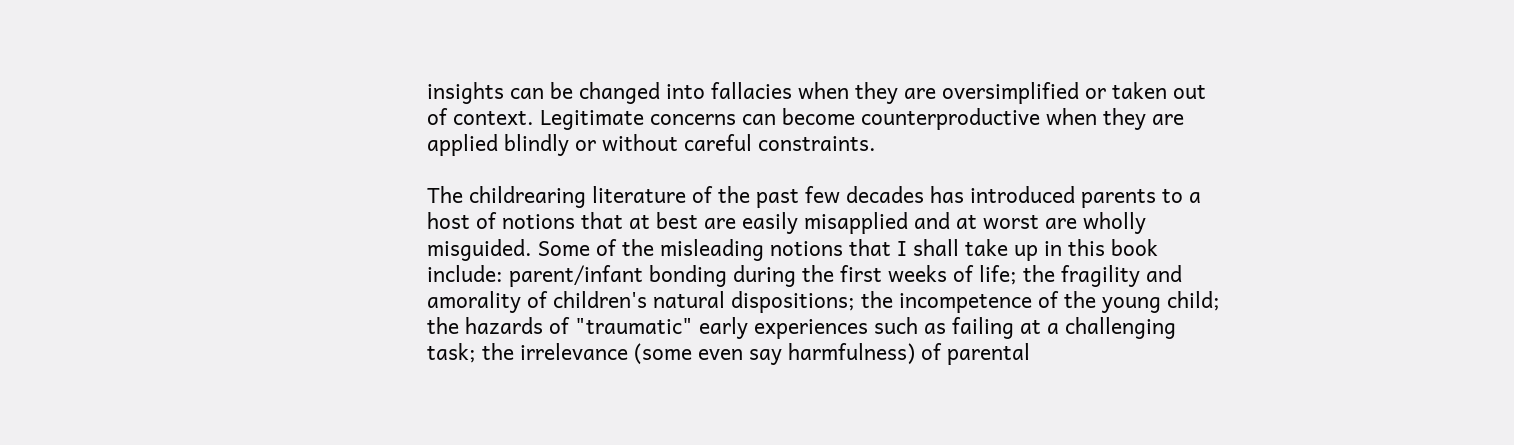insights can be changed into fallacies when they are oversimplified or taken out of context. Legitimate concerns can become counterproductive when they are applied blindly or without careful constraints.

The childrearing literature of the past few decades has introduced parents to a host of notions that at best are easily misapplied and at worst are wholly misguided. Some of the misleading notions that I shall take up in this book include: parent/infant bonding during the first weeks of life; the fragility and amorality of children's natural dispositions; the incompetence of the young child; the hazards of "traumatic" early experiences such as failing at a challenging task; the irrelevance (some even say harmfulness) of parental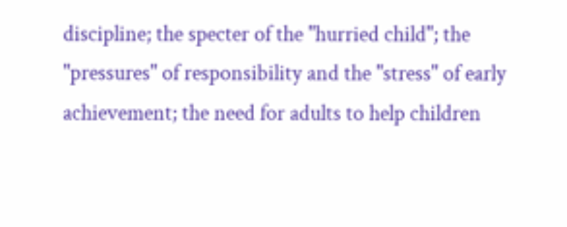discipline; the specter of the "hurried child"; the "pressures" of responsibility and the "stress" of early achievement; the need for adults to help children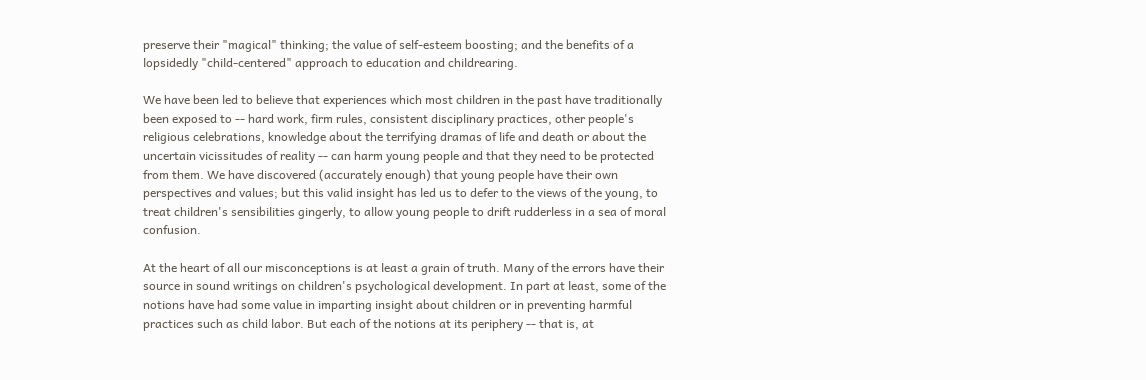preserve their "magical" thinking; the value of self-esteem boosting; and the benefits of a lopsidedly "child-centered" approach to education and childrearing.

We have been led to believe that experiences which most children in the past have traditionally been exposed to -- hard work, firm rules, consistent disciplinary practices, other people's religious celebrations, knowledge about the terrifying dramas of life and death or about the uncertain vicissitudes of reality -- can harm young people and that they need to be protected from them. We have discovered (accurately enough) that young people have their own perspectives and values; but this valid insight has led us to defer to the views of the young, to treat children's sensibilities gingerly, to allow young people to drift rudderless in a sea of moral confusion.

At the heart of all our misconceptions is at least a grain of truth. Many of the errors have their source in sound writings on children's psychological development. In part at least, some of the notions have had some value in imparting insight about children or in preventing harmful practices such as child labor. But each of the notions at its periphery -- that is, at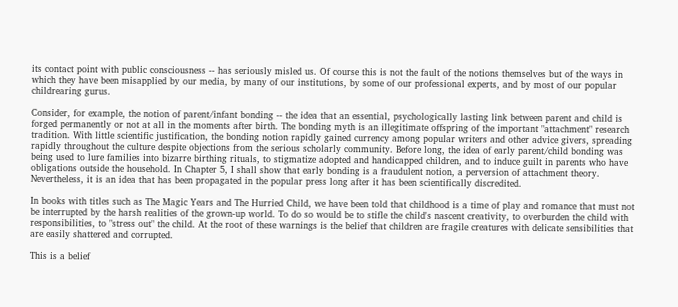its contact point with public consciousness -- has seriously misled us. Of course this is not the fault of the notions themselves but of the ways in which they have been misapplied by our media, by many of our institutions, by some of our professional experts, and by most of our popular childrearing gurus.

Consider, for example, the notion of parent/infant bonding -- the idea that an essential, psychologically lasting link between parent and child is forged permanently or not at all in the moments after birth. The bonding myth is an illegitimate offspring of the important "attachment" research tradition. With little scientific justification, the bonding notion rapidly gained currency among popular writers and other advice givers, spreading rapidly throughout the culture despite objections from the serious scholarly community. Before long, the idea of early parent/child bonding was being used to lure families into bizarre birthing rituals, to stigmatize adopted and handicapped children, and to induce guilt in parents who have obligations outside the household. In Chapter 5, I shall show that early bonding is a fraudulent notion, a perversion of attachment theory. Nevertheless, it is an idea that has been propagated in the popular press long after it has been scientifically discredited.

In books with titles such as The Magic Years and The Hurried Child, we have been told that childhood is a time of play and romance that must not be interrupted by the harsh realities of the grown-up world. To do so would be to stifle the child's nascent creativity, to overburden the child with responsibilities, to "stress out" the child. At the root of these warnings is the belief that children are fragile creatures with delicate sensibilities that are easily shattered and corrupted.

This is a belief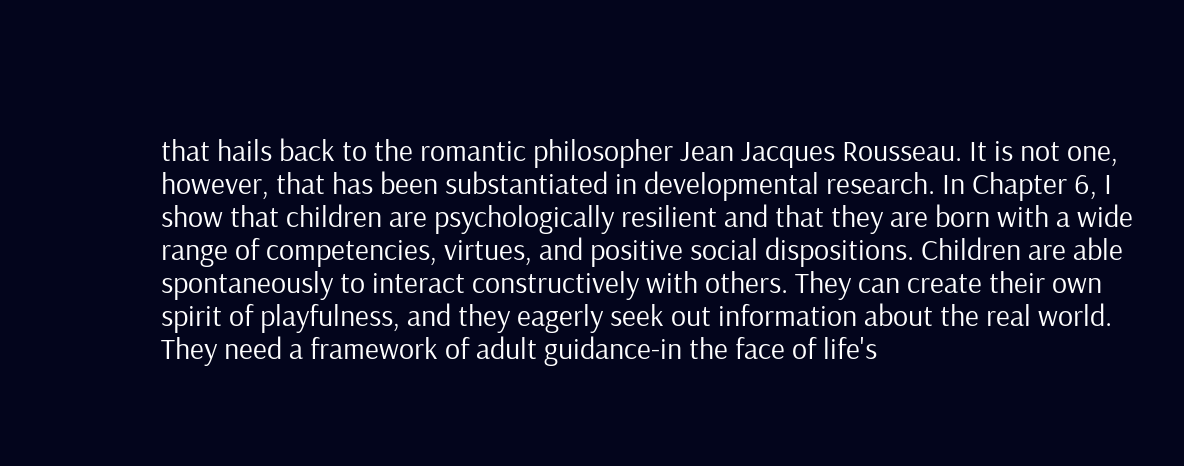that hails back to the romantic philosopher Jean Jacques Rousseau. It is not one, however, that has been substantiated in developmental research. In Chapter 6, I show that children are psychologically resilient and that they are born with a wide range of competencies, virtues, and positive social dispositions. Children are able spontaneously to interact constructively with others. They can create their own spirit of playfulness, and they eagerly seek out information about the real world. They need a framework of adult guidance-in the face of life's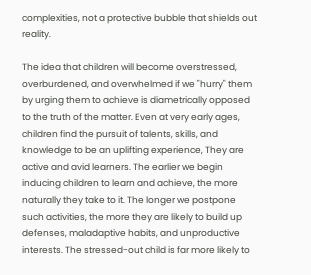complexities, not a protective bubble that shields out reality.

The idea that children will become overstressed, overburdened, and overwhelmed if we "hurry" them by urging them to achieve is diametrically opposed to the truth of the matter. Even at very early ages, children find the pursuit of talents, skills, and knowledge to be an uplifting experience, They are active and avid learners. The earlier we begin inducing children to learn and achieve, the more naturally they take to it. The longer we postpone such activities, the more they are likely to build up defenses, maladaptive habits, and unproductive interests. The stressed-out child is far more likely to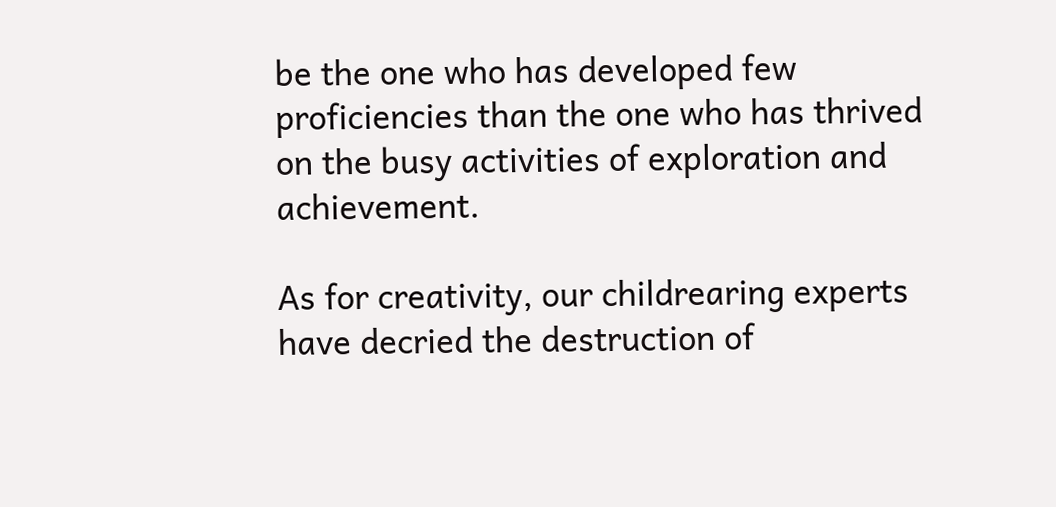be the one who has developed few proficiencies than the one who has thrived on the busy activities of exploration and achievement.

As for creativity, our childrearing experts have decried the destruction of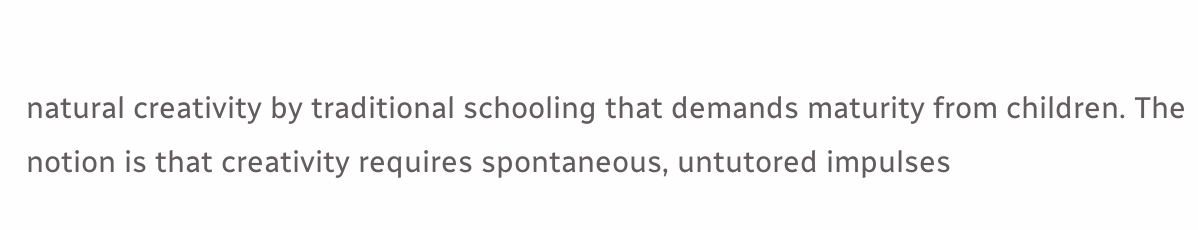natural creativity by traditional schooling that demands maturity from children. The notion is that creativity requires spontaneous, untutored impulses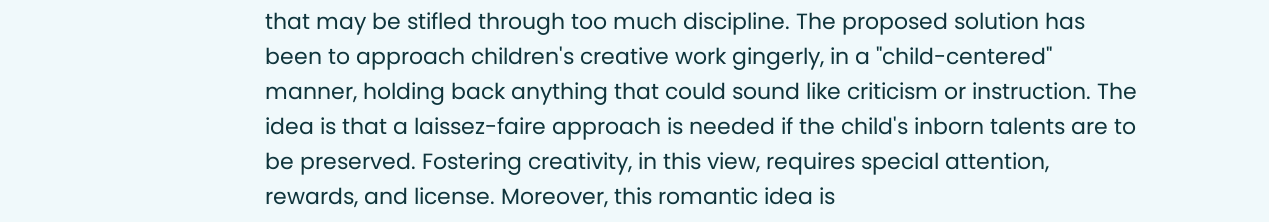that may be stifled through too much discipline. The proposed solution has been to approach children's creative work gingerly, in a "child-centered" manner, holding back anything that could sound like criticism or instruction. The idea is that a laissez-faire approach is needed if the child's inborn talents are to be preserved. Fostering creativity, in this view, requires special attention, rewards, and license. Moreover, this romantic idea is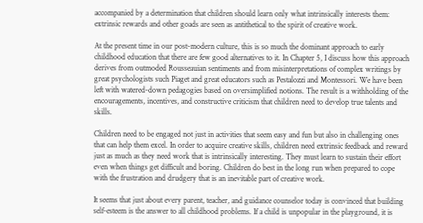accompanied by a determination that children should learn only what intrinsically interests them: extrinsic rewards and other goads are seen as antithetical to the spirit of creative work.

At the present time in our post-modern culture, this is so much the dominant approach to early childhood education that there are few good alternatives to it. In Chapter 5, I discuss how this approach derives from outmoded Rousseauian sentiments and from misinterpretations of complex writings by great psychologists such Piaget and great educators such as Pestalozzi and Montessori. We have been left with watered-down pedagogies based on oversimplified notions. The result is a withholding of the encouragements, incentives, and constructive criticism that children need to develop true talents and skills.

Children need to be engaged not just in activities that seem easy and fun but also in challenging ones that can help them excel. In order to acquire creative skills, children need extrinsic feedback and reward just as much as they need work that is intrinsically interesting. They must learn to sustain their effort even when things get difficult and boring. Children do best in the long run when prepared to cope with the frustration and drudgery that is an inevitable part of creative work.

It seems that just about every parent, teacher, and guidance counselor today is convinced that building self-esteem is the answer to all childhood problems. If a child is unpopular in the playground, it is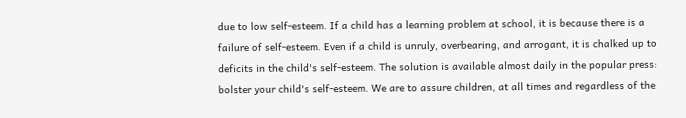due to low self-esteem. If a child has a learning problem at school, it is because there is a failure of self-esteem. Even if a child is unruly, overbearing, and arrogant, it is chalked up to deficits in the child's self-esteem. The solution is available almost daily in the popular press: bolster your child's self-esteem. We are to assure children, at all times and regardless of the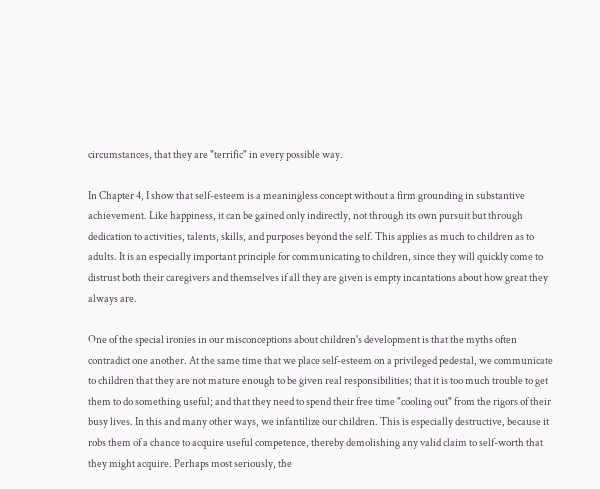circumstances, that they are "terrific" in every possible way.

In Chapter 4, I show that self-esteem is a meaningless concept without a firm grounding in substantive achievement. Like happiness, it can be gained only indirectly, not through its own pursuit but through dedication to activities, talents, skills, and purposes beyond the self. This applies as much to children as to adults. It is an especially important principle for communicating to children, since they will quickly come to distrust both their caregivers and themselves if all they are given is empty incantations about how great they always are.

One of the special ironies in our misconceptions about children's development is that the myths often contradict one another. At the same time that we place self-esteem on a privileged pedestal, we communicate to children that they are not mature enough to be given real responsibilities; that it is too much trouble to get them to do something useful; and that they need to spend their free time "cooling out" from the rigors of their busy lives. In this and many other ways, we infantilize our children. This is especially destructive, because it robs them of a chance to acquire useful competence, thereby demolishing any valid claim to self-worth that they might acquire. Perhaps most seriously, the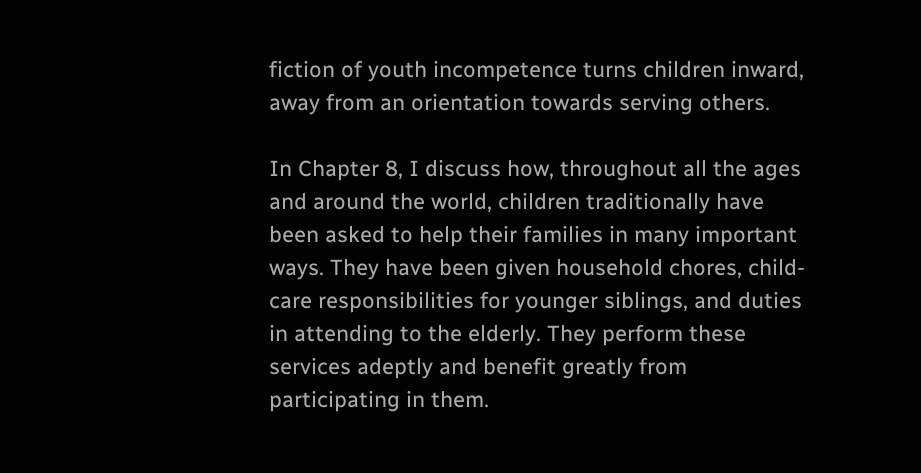fiction of youth incompetence turns children inward, away from an orientation towards serving others.

In Chapter 8, I discuss how, throughout all the ages and around the world, children traditionally have been asked to help their families in many important ways. They have been given household chores, child-care responsibilities for younger siblings, and duties in attending to the elderly. They perform these services adeptly and benefit greatly from participating in them.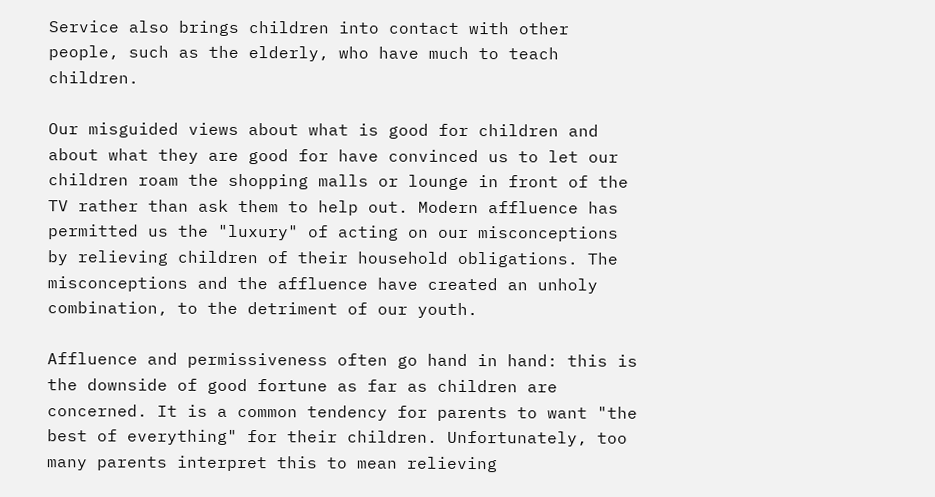Service also brings children into contact with other people, such as the elderly, who have much to teach children.

Our misguided views about what is good for children and about what they are good for have convinced us to let our children roam the shopping malls or lounge in front of the TV rather than ask them to help out. Modern affluence has permitted us the "luxury" of acting on our misconceptions by relieving children of their household obligations. The misconceptions and the affluence have created an unholy combination, to the detriment of our youth.

Affluence and permissiveness often go hand in hand: this is the downside of good fortune as far as children are concerned. It is a common tendency for parents to want "the best of everything" for their children. Unfortunately, too many parents interpret this to mean relieving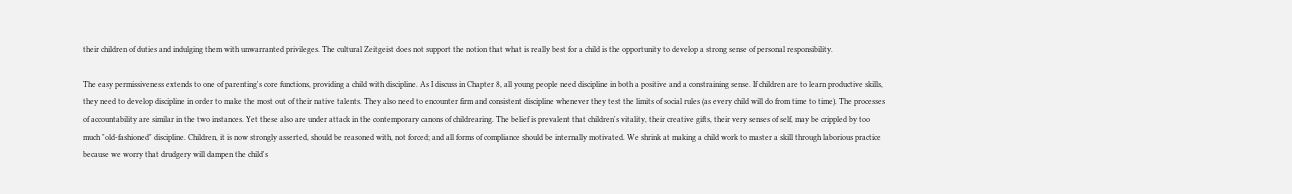their children of duties and indulging them with unwarranted privileges. The cultural Zeitgeist does not support the notion that what is really best for a child is the opportunity to develop a strong sense of personal responsibility.

The easy permissiveness extends to one of parenting's core functions, providing a child with discipline. As I discuss in Chapter 8, all young people need discipline in both a positive and a constraining sense. If children are to learn productive skills, they need to develop discipline in order to make the most out of their native talents. They also need to encounter firm and consistent discipline whenever they test the limits of social rules (as every child will do from time to time). The processes of accountability are similar in the two instances. Yet these also are under attack in the contemporary canons of childrearing. The belief is prevalent that children's vitality, their creative gifts, their very senses of self, may be crippled by too much "old-fashioned" discipline. Children, it is now strongly asserted, should be reasoned with, not forced; and all forms of compliance should be internally motivated. We shrink at making a child work to master a skill through laborious practice because we worry that drudgery will dampen the child's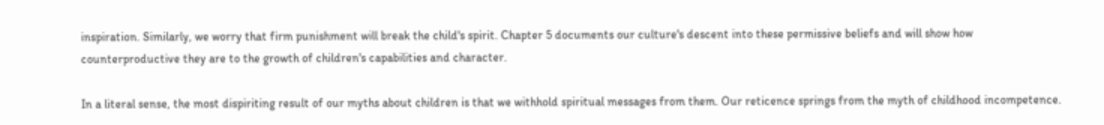inspiration. Similarly, we worry that firm punishment will break the child's spirit. Chapter 5 documents our culture's descent into these permissive beliefs and will show how counterproductive they are to the growth of children's capabilities and character.

In a literal sense, the most dispiriting result of our myths about children is that we withhold spiritual messages from them. Our reticence springs from the myth of childhood incompetence.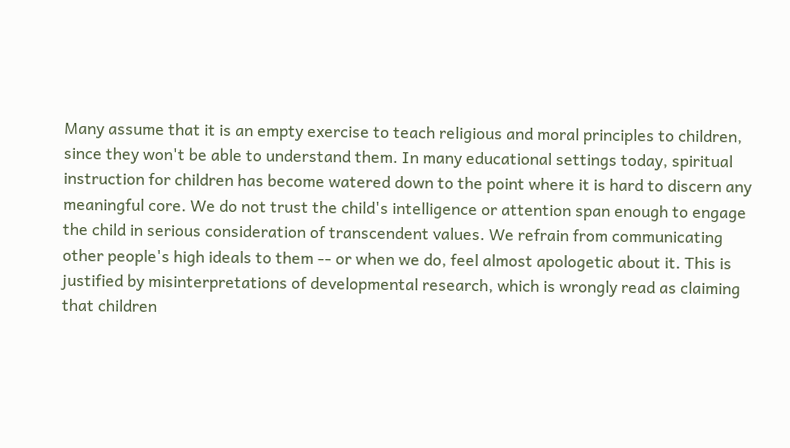Many assume that it is an empty exercise to teach religious and moral principles to children, since they won't be able to understand them. In many educational settings today, spiritual instruction for children has become watered down to the point where it is hard to discern any meaningful core. We do not trust the child's intelligence or attention span enough to engage the child in serious consideration of transcendent values. We refrain from communicating other people's high ideals to them -- or when we do, feel almost apologetic about it. This is justified by misinterpretations of developmental research, which is wrongly read as claiming that children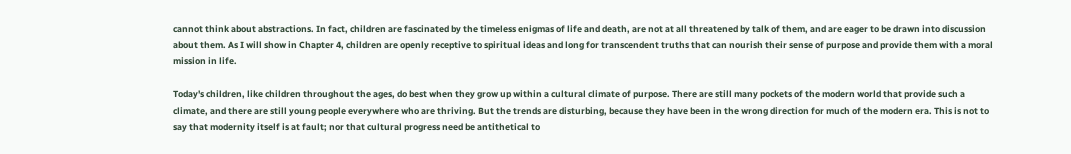cannot think about abstractions. In fact, children are fascinated by the timeless enigmas of life and death, are not at all threatened by talk of them, and are eager to be drawn into discussion about them. As I will show in Chapter 4, children are openly receptive to spiritual ideas and long for transcendent truths that can nourish their sense of purpose and provide them with a moral mission in life.

Today's children, like children throughout the ages, do best when they grow up within a cultural climate of purpose. There are still many pockets of the modern world that provide such a climate, and there are still young people everywhere who are thriving. But the trends are disturbing, because they have been in the wrong direction for much of the modern era. This is not to say that modernity itself is at fault; nor that cultural progress need be antithetical to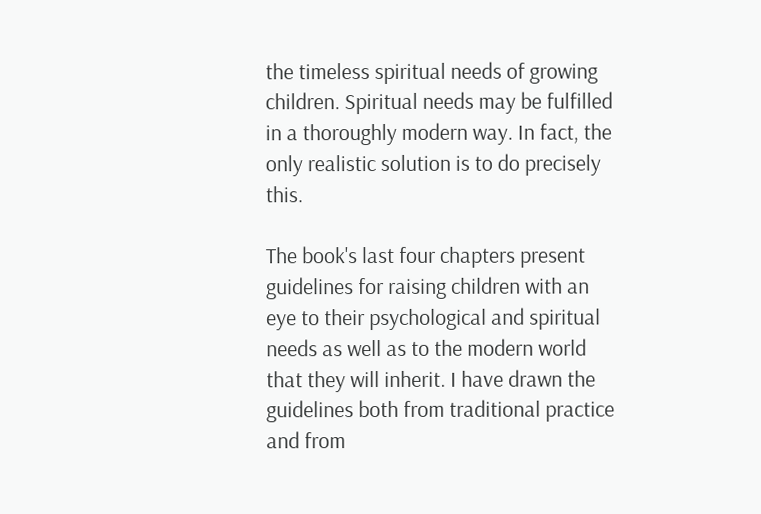the timeless spiritual needs of growing children. Spiritual needs may be fulfilled in a thoroughly modern way. In fact, the only realistic solution is to do precisely this.

The book's last four chapters present guidelines for raising children with an eye to their psychological and spiritual needs as well as to the modern world that they will inherit. I have drawn the guidelines both from traditional practice and from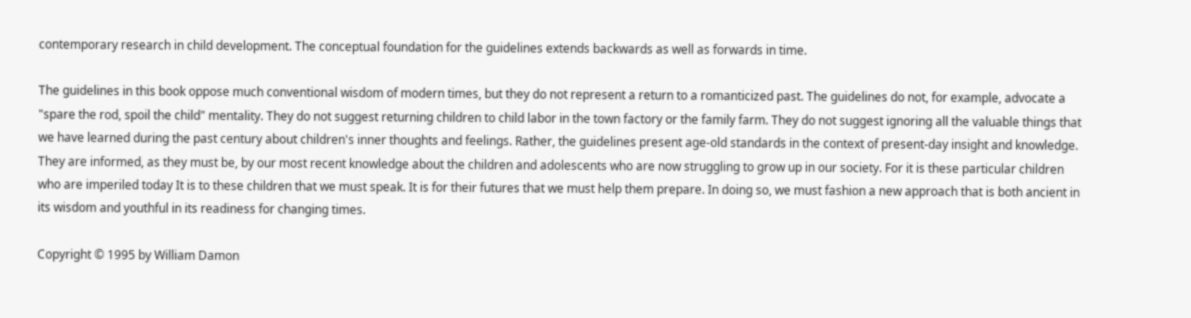contemporary research in child development. The conceptual foundation for the guidelines extends backwards as well as forwards in time.

The guidelines in this book oppose much conventional wisdom of modern times, but they do not represent a return to a romanticized past. The guidelines do not, for example, advocate a "spare the rod, spoil the child" mentality. They do not suggest returning children to child labor in the town factory or the family farm. They do not suggest ignoring all the valuable things that we have learned during the past century about children's inner thoughts and feelings. Rather, the guidelines present age-old standards in the context of present-day insight and knowledge. They are informed, as they must be, by our most recent knowledge about the children and adolescents who are now struggling to grow up in our society. For it is these particular children who are imperiled today It is to these children that we must speak. It is for their futures that we must help them prepare. In doing so, we must fashion a new approach that is both ancient in its wisdom and youthful in its readiness for changing times.

Copyright © 1995 by William Damon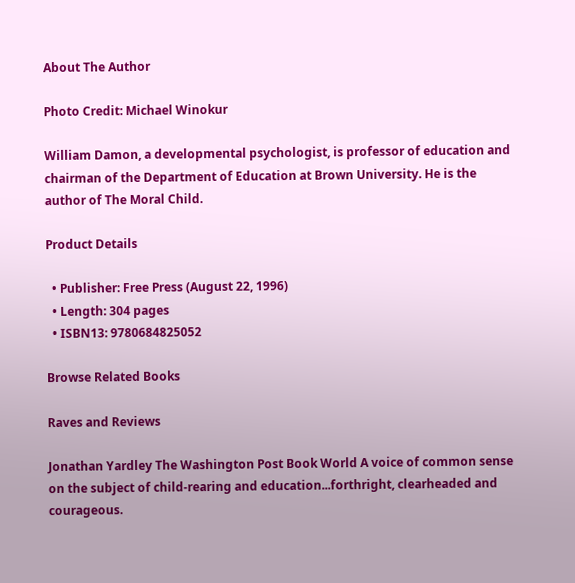About The Author

Photo Credit: Michael Winokur

William Damon, a developmental psychologist, is professor of education and chairman of the Department of Education at Brown University. He is the author of The Moral Child.

Product Details

  • Publisher: Free Press (August 22, 1996)
  • Length: 304 pages
  • ISBN13: 9780684825052

Browse Related Books

Raves and Reviews

Jonathan Yardley The Washington Post Book World A voice of common sense on the subject of child-rearing and education...forthright, clearheaded and courageous.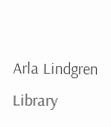Arla Lindgren Library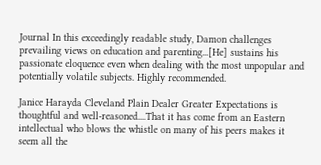Journal In this exceedingly readable study, Damon challenges prevailing views on education and parenting...[He] sustains his passionate eloquence even when dealing with the most unpopular and potentially volatile subjects. Highly recommended.

Janice Harayda Cleveland Plain Dealer Greater Expectations is thoughtful and well-reasoned....That it has come from an Eastern intellectual who blows the whistle on many of his peers makes it seem all the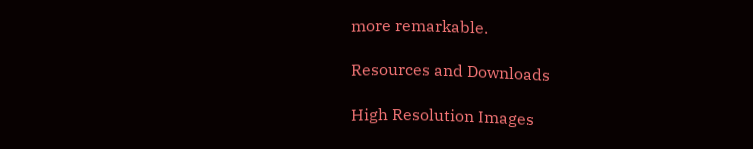more remarkable.

Resources and Downloads

High Resolution Images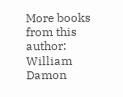More books from this author: William Damon